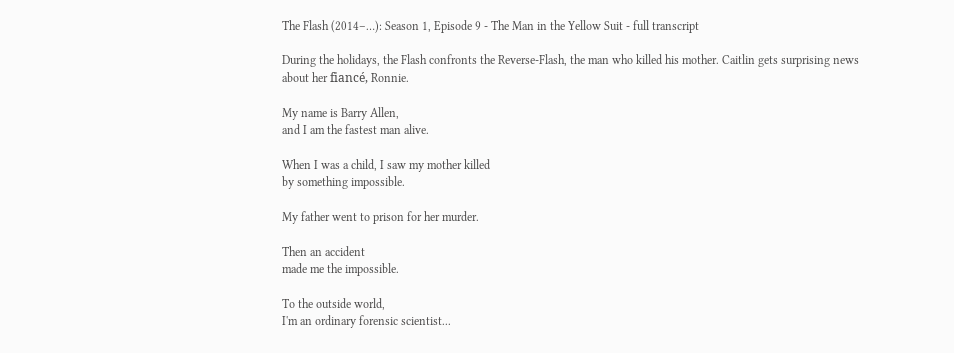The Flash (2014–…): Season 1, Episode 9 - The Man in the Yellow Suit - full transcript

During the holidays, the Flash confronts the Reverse-Flash, the man who killed his mother. Caitlin gets surprising news about her fiancé, Ronnie.

My name is Barry Allen,
and I am the fastest man alive.

When I was a child, I saw my mother killed
by something impossible.

My father went to prison for her murder.

Then an accident
made me the impossible.

To the outside world,
I'm an ordinary forensic scientist...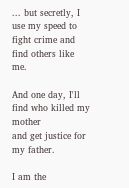... but secretly, I use my speed to
fight crime and find others like me.

And one day, I'll find who killed my mother
and get justice for my father.

I am the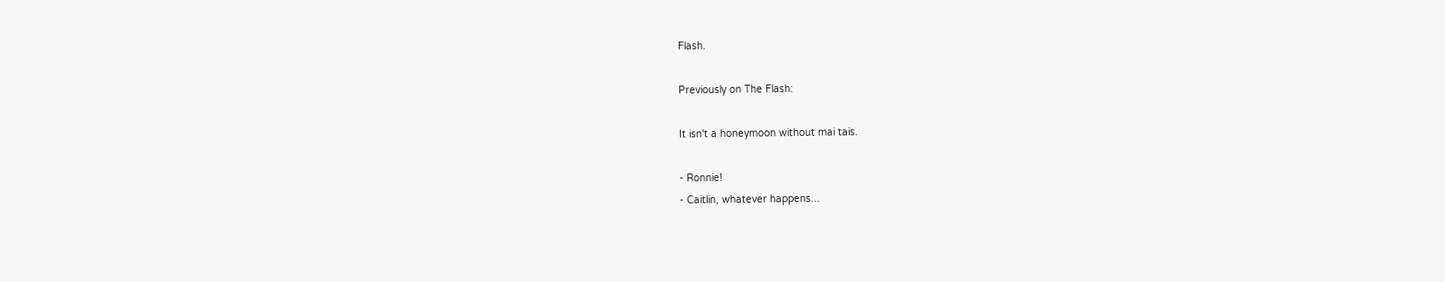Flash.

Previously on The Flash:

It isn't a honeymoon without mai tais.

- Ronnie!
- Caitlin, whatever happens...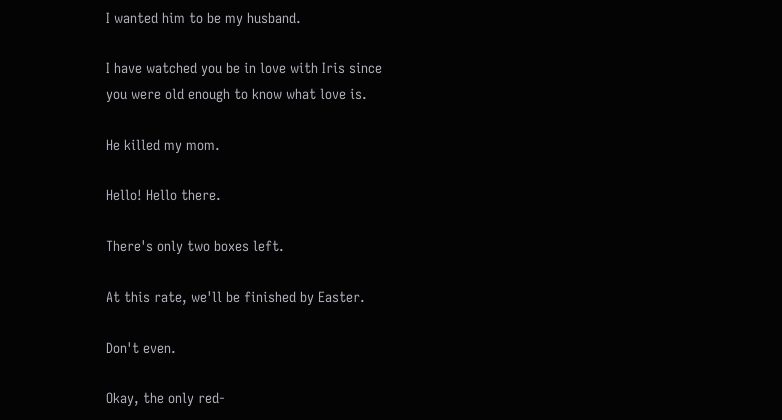I wanted him to be my husband.

I have watched you be in love with Iris since
you were old enough to know what love is.

He killed my mom.

Hello! Hello there.

There's only two boxes left.

At this rate, we'll be finished by Easter.

Don't even.

Okay, the only red-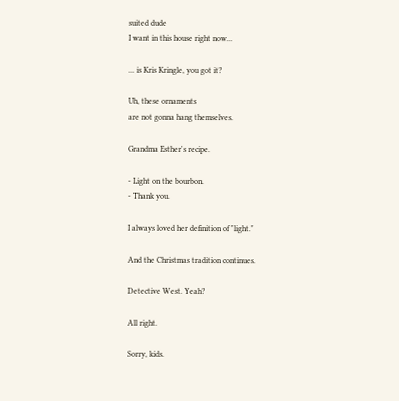suited dude
I want in this house right now...

... is Kris Kringle, you got it?

Uh, these ornaments
are not gonna hang themselves.

Grandma Esther's recipe.

- Light on the bourbon.
- Thank you.

I always loved her definition of "light."

And the Christmas tradition continues.

Detective West. Yeah?

All right.

Sorry, kids.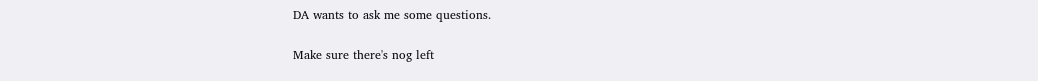DA wants to ask me some questions.

Make sure there's nog left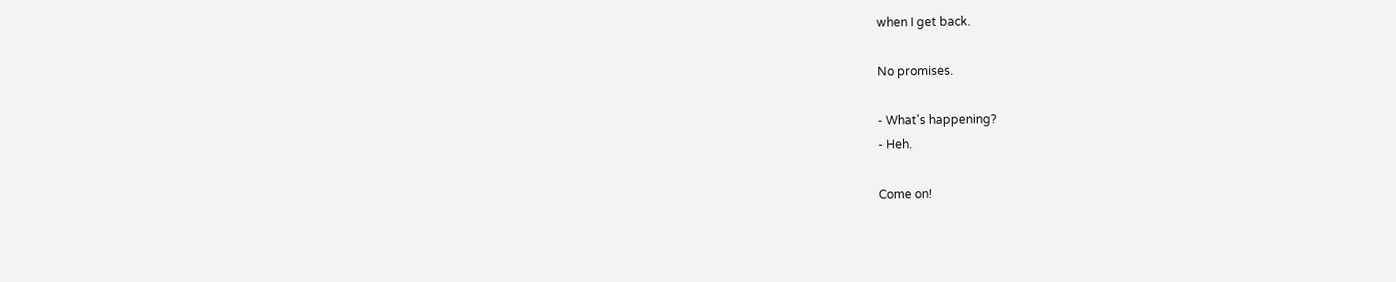when I get back.

No promises.

- What's happening?
- Heh.

Come on!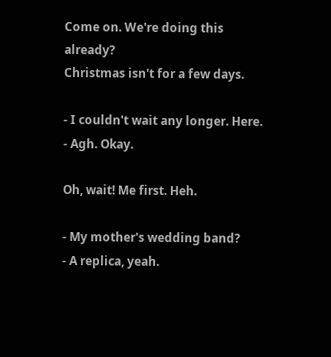Come on. We're doing this already?
Christmas isn't for a few days.

- I couldn't wait any longer. Here.
- Agh. Okay.

Oh, wait! Me first. Heh.

- My mother's wedding band?
- A replica, yeah.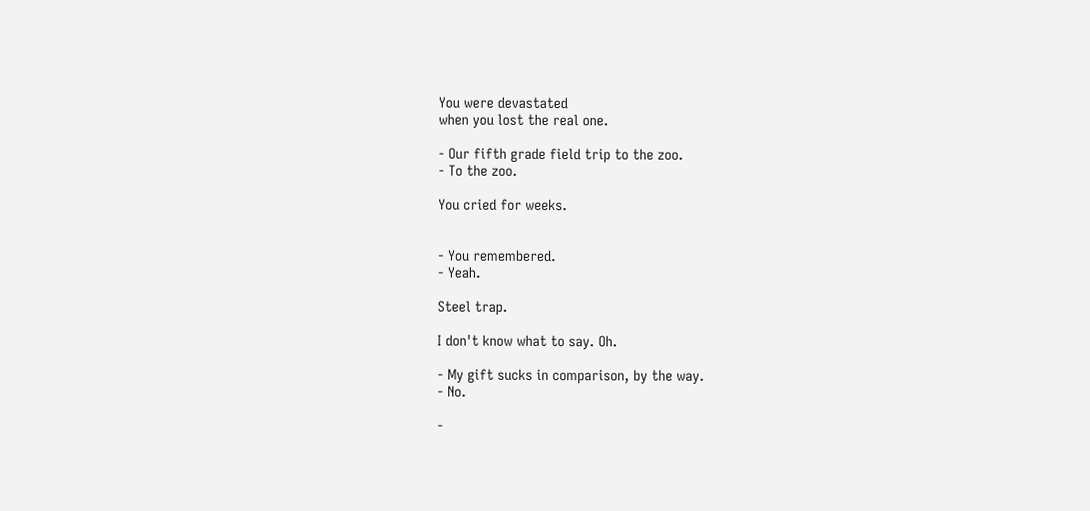You were devastated
when you lost the real one.

- Our fifth grade field trip to the zoo.
- To the zoo.

You cried for weeks.


- You remembered.
- Yeah.

Steel trap.

I don't know what to say. Oh.

- My gift sucks in comparison, by the way.
- No.

-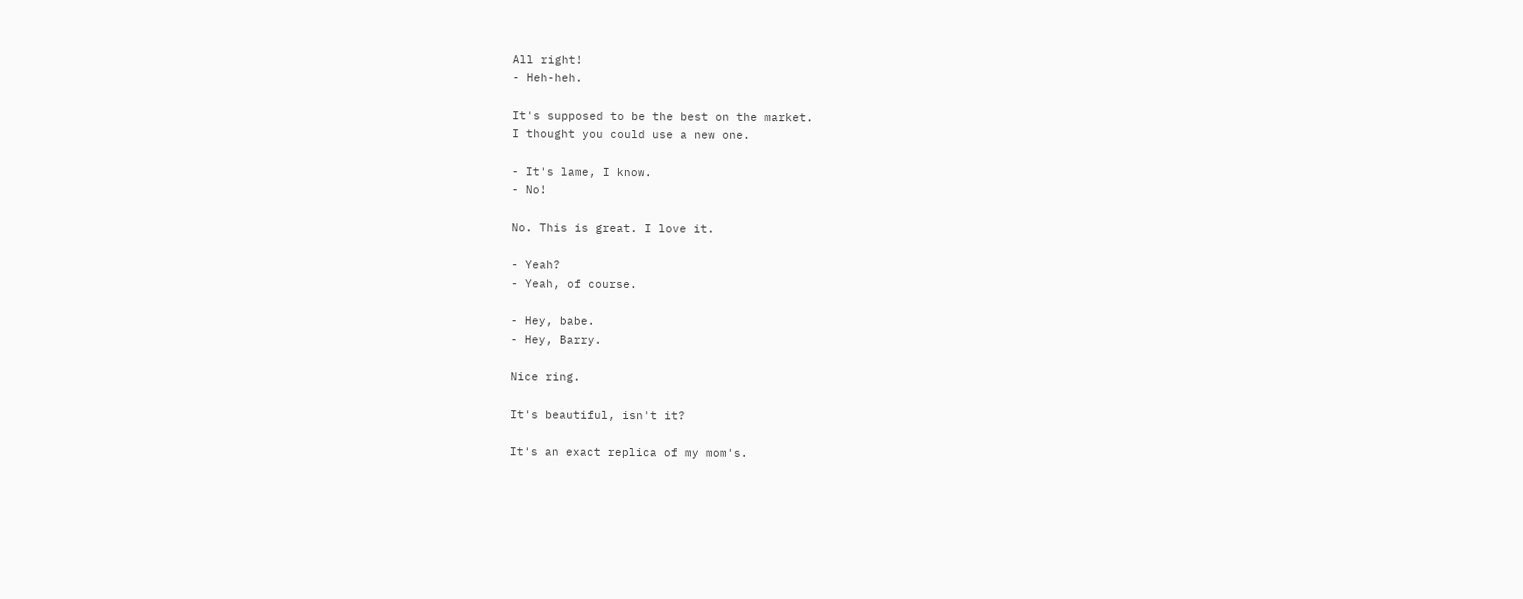All right!
- Heh-heh.

It's supposed to be the best on the market.
I thought you could use a new one.

- It's lame, I know.
- No!

No. This is great. I love it.

- Yeah?
- Yeah, of course.

- Hey, babe.
- Hey, Barry.

Nice ring.

It's beautiful, isn't it?

It's an exact replica of my mom's.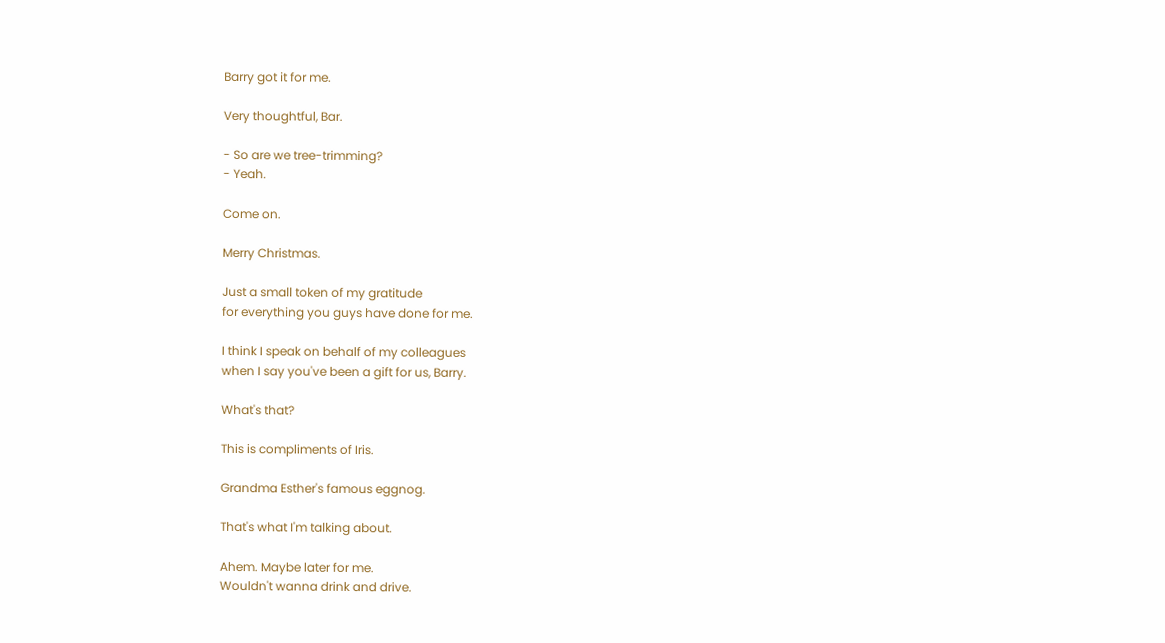Barry got it for me.

Very thoughtful, Bar.

- So are we tree-trimming?
- Yeah.

Come on.

Merry Christmas.

Just a small token of my gratitude
for everything you guys have done for me.

I think I speak on behalf of my colleagues
when I say you've been a gift for us, Barry.

What's that?

This is compliments of Iris.

Grandma Esther's famous eggnog.

That's what I'm talking about.

Ahem. Maybe later for me.
Wouldn't wanna drink and drive.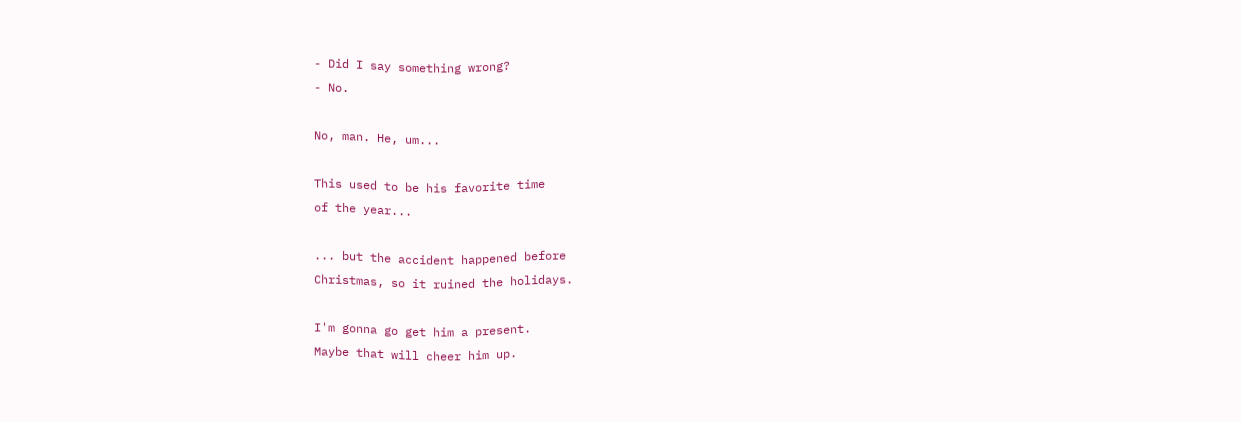- Did I say something wrong?
- No.

No, man. He, um...

This used to be his favorite time
of the year...

... but the accident happened before
Christmas, so it ruined the holidays.

I'm gonna go get him a present.
Maybe that will cheer him up.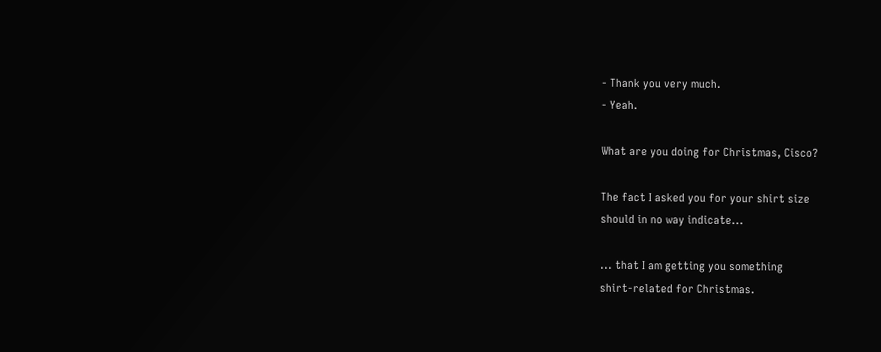- Thank you very much.
- Yeah.

What are you doing for Christmas, Cisco?

The fact I asked you for your shirt size
should in no way indicate...

... that I am getting you something
shirt-related for Christmas.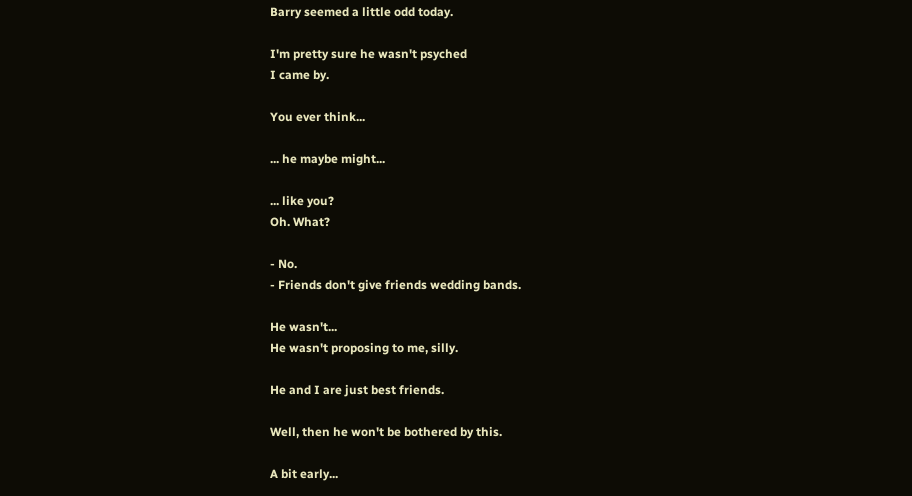Barry seemed a little odd today.

I'm pretty sure he wasn't psyched
I came by.

You ever think...

... he maybe might...

... like you?
Oh. What?

- No.
- Friends don't give friends wedding bands.

He wasn't...
He wasn't proposing to me, silly.

He and I are just best friends.

Well, then he won't be bothered by this.

A bit early...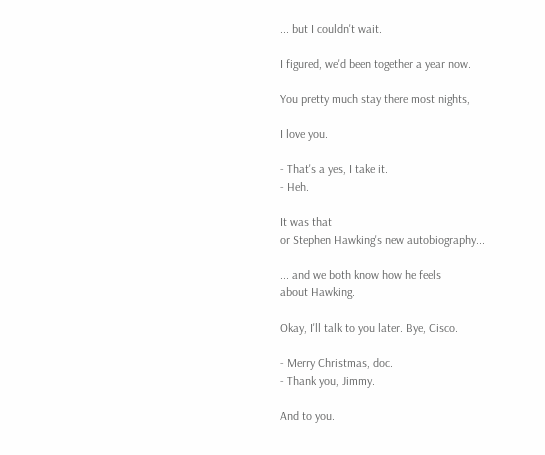... but I couldn't wait.

I figured, we'd been together a year now.

You pretty much stay there most nights,

I love you.

- That's a yes, I take it.
- Heh.

It was that
or Stephen Hawking's new autobiography...

... and we both know how he feels
about Hawking.

Okay, I'll talk to you later. Bye, Cisco.

- Merry Christmas, doc.
- Thank you, Jimmy.

And to you.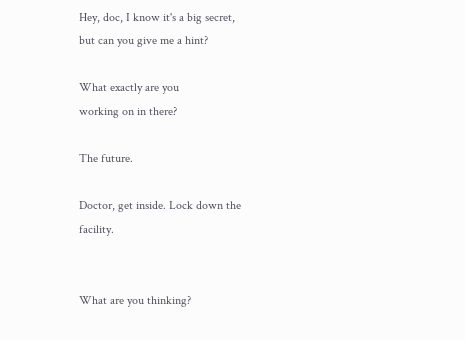Hey, doc, I know it's a big secret,
but can you give me a hint?

What exactly are you
working on in there?

The future.

Doctor, get inside. Lock down the facility.


What are you thinking?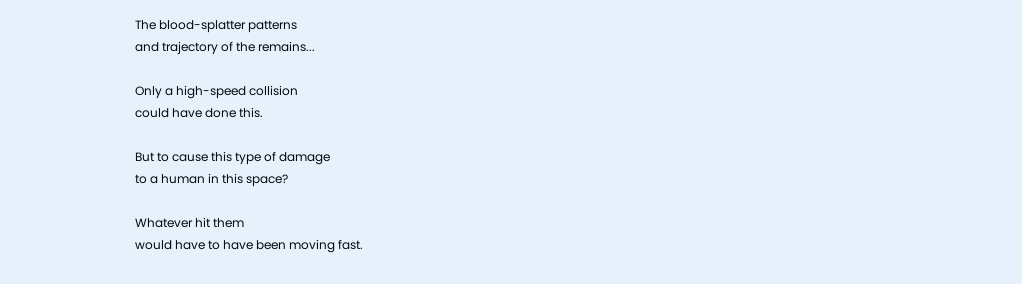The blood-splatter patterns
and trajectory of the remains...

Only a high-speed collision
could have done this.

But to cause this type of damage
to a human in this space?

Whatever hit them
would have to have been moving fast.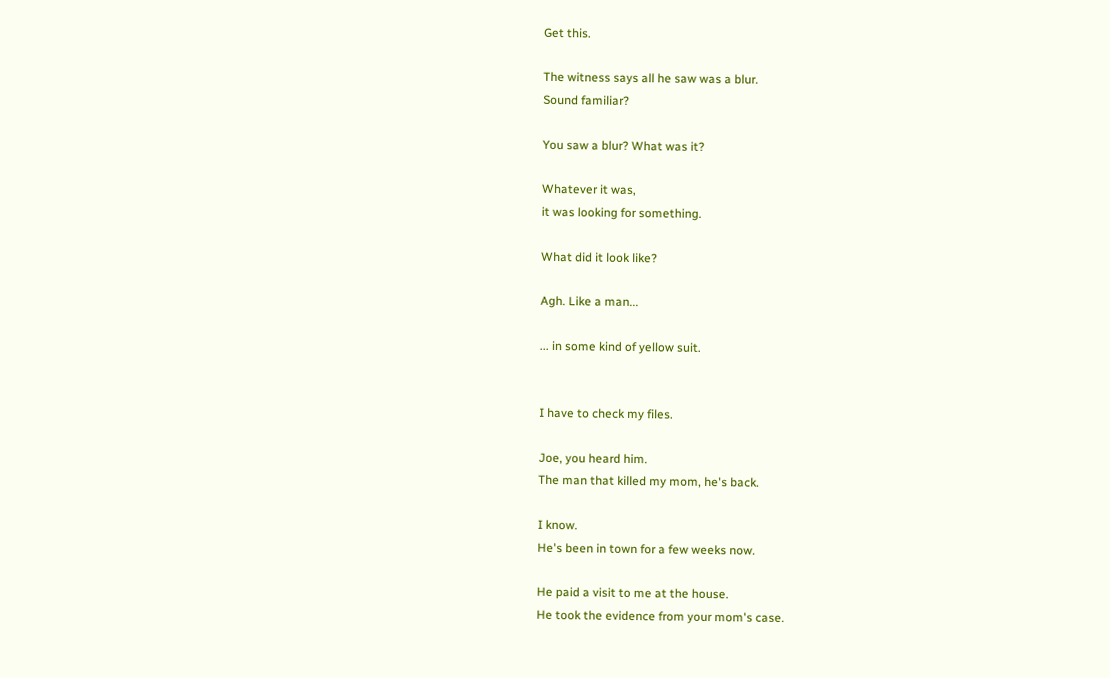Get this.

The witness says all he saw was a blur.
Sound familiar?

You saw a blur? What was it?

Whatever it was,
it was looking for something.

What did it look like?

Agh. Like a man...

... in some kind of yellow suit.


I have to check my files.

Joe, you heard him.
The man that killed my mom, he's back.

I know.
He's been in town for a few weeks now.

He paid a visit to me at the house.
He took the evidence from your mom's case.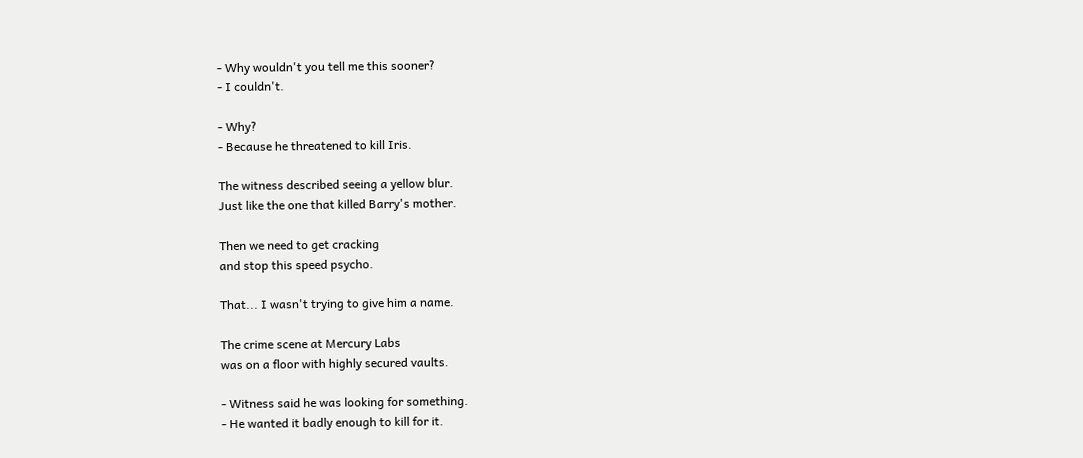- Why wouldn't you tell me this sooner?
- I couldn't.

- Why?
- Because he threatened to kill Iris.

The witness described seeing a yellow blur.
Just like the one that killed Barry's mother.

Then we need to get cracking
and stop this speed psycho.

That... I wasn't trying to give him a name.

The crime scene at Mercury Labs
was on a floor with highly secured vaults.

- Witness said he was looking for something.
- He wanted it badly enough to kill for it.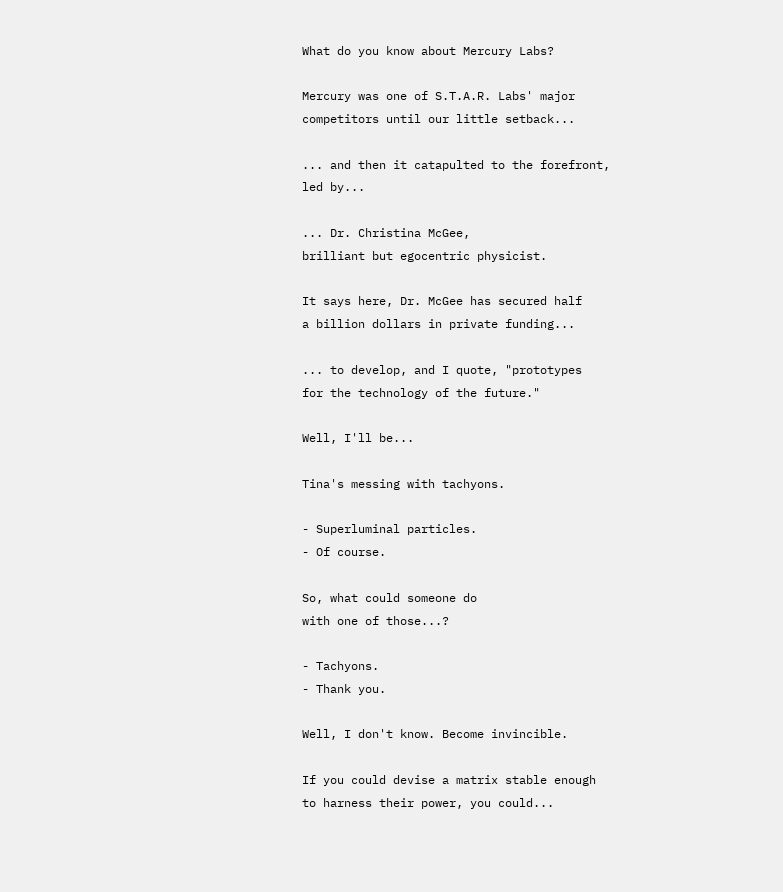What do you know about Mercury Labs?

Mercury was one of S.T.A.R. Labs' major
competitors until our little setback...

... and then it catapulted to the forefront,
led by...

... Dr. Christina McGee,
brilliant but egocentric physicist.

It says here, Dr. McGee has secured half
a billion dollars in private funding...

... to develop, and I quote, "prototypes
for the technology of the future."

Well, I'll be...

Tina's messing with tachyons.

- Superluminal particles.
- Of course.

So, what could someone do
with one of those...?

- Tachyons.
- Thank you.

Well, I don't know. Become invincible.

If you could devise a matrix stable enough
to harness their power, you could...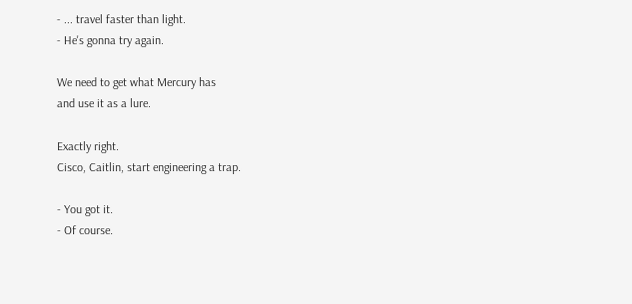- ... travel faster than light.
- He's gonna try again.

We need to get what Mercury has
and use it as a lure.

Exactly right.
Cisco, Caitlin, start engineering a trap.

- You got it.
- Of course.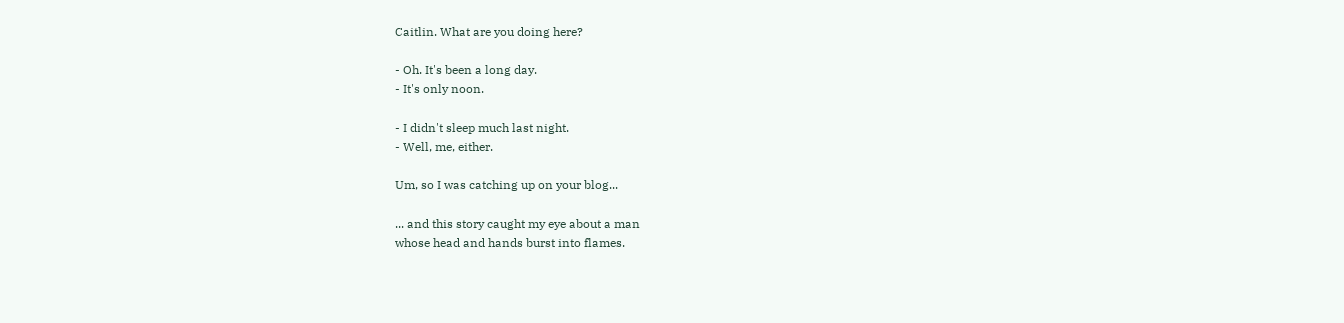Caitlin. What are you doing here?

- Oh. It's been a long day.
- It's only noon.

- I didn't sleep much last night.
- Well, me, either.

Um, so I was catching up on your blog...

... and this story caught my eye about a man
whose head and hands burst into flames.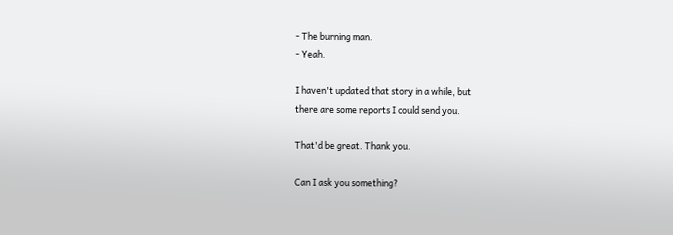- The burning man.
- Yeah.

I haven't updated that story in a while, but
there are some reports I could send you.

That'd be great. Thank you.

Can I ask you something?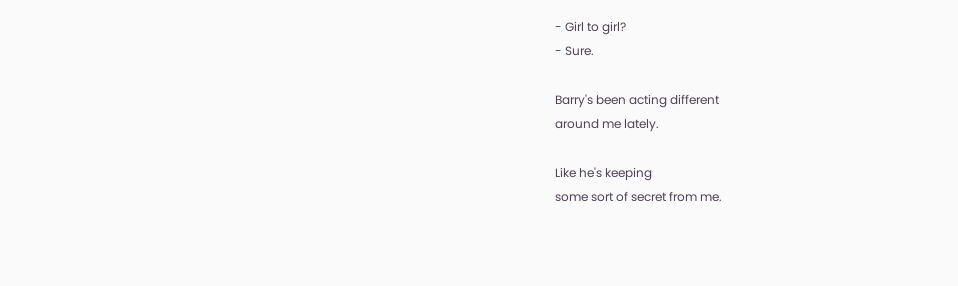- Girl to girl?
- Sure.

Barry's been acting different
around me lately.

Like he's keeping
some sort of secret from me.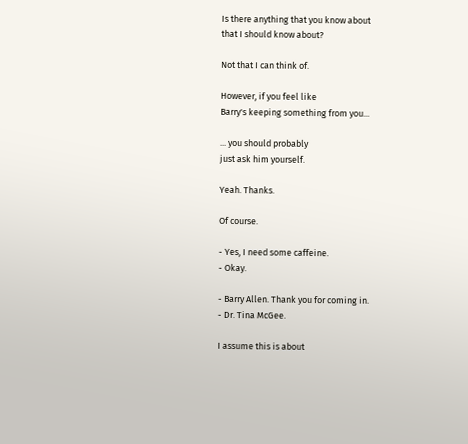Is there anything that you know about
that I should know about?

Not that I can think of.

However, if you feel like
Barry's keeping something from you...

... you should probably
just ask him yourself.

Yeah. Thanks.

Of course.

- Yes, I need some caffeine.
- Okay.

- Barry Allen. Thank you for coming in.
- Dr. Tina McGee.

I assume this is about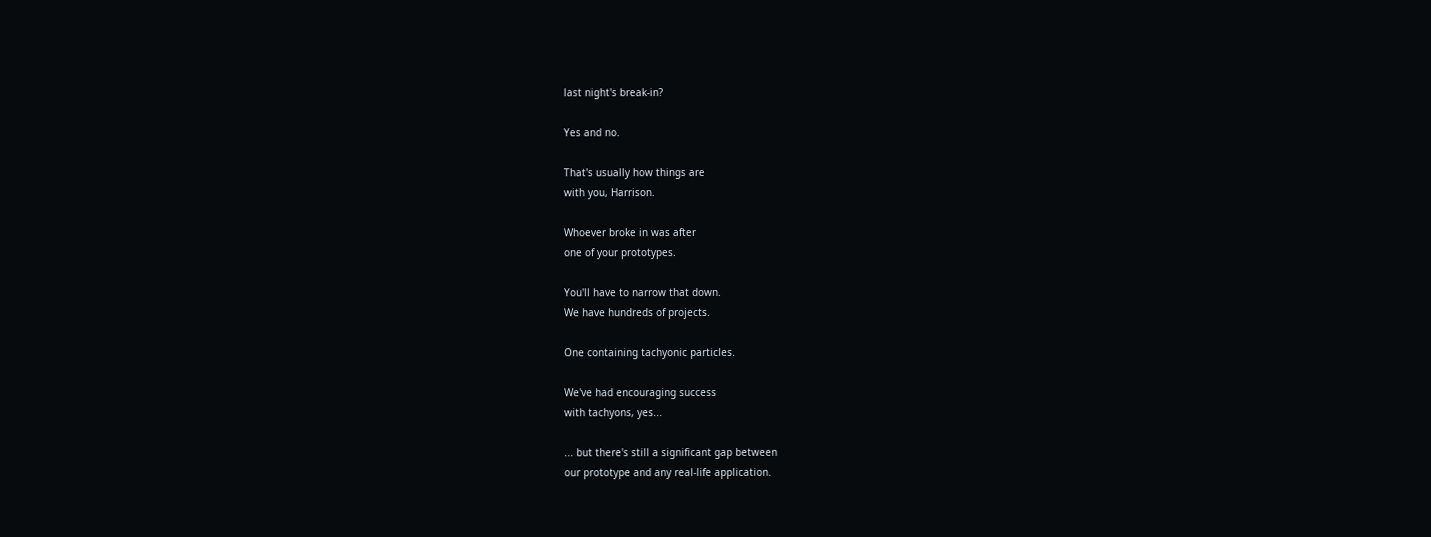last night's break-in?

Yes and no.

That's usually how things are
with you, Harrison.

Whoever broke in was after
one of your prototypes.

You'll have to narrow that down.
We have hundreds of projects.

One containing tachyonic particles.

We've had encouraging success
with tachyons, yes...

... but there's still a significant gap between
our prototype and any real-life application.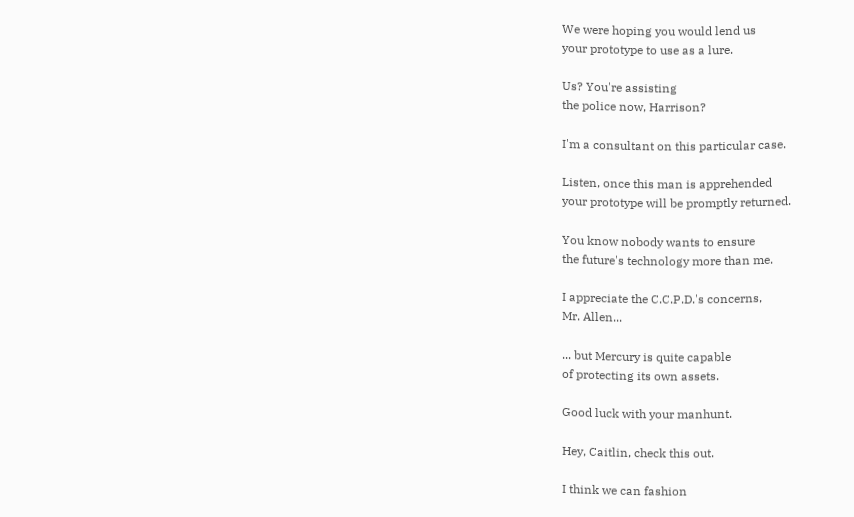We were hoping you would lend us
your prototype to use as a lure.

Us? You're assisting
the police now, Harrison?

I'm a consultant on this particular case.

Listen, once this man is apprehended
your prototype will be promptly returned.

You know nobody wants to ensure
the future's technology more than me.

I appreciate the C.C.P.D.'s concerns,
Mr. Allen...

... but Mercury is quite capable
of protecting its own assets.

Good luck with your manhunt.

Hey, Caitlin, check this out.

I think we can fashion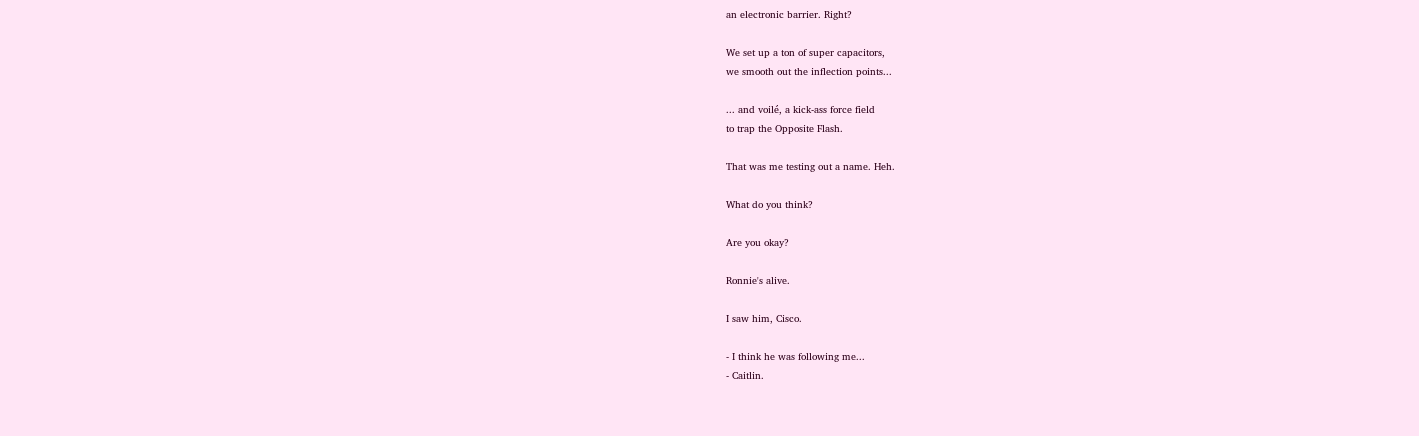an electronic barrier. Right?

We set up a ton of super capacitors,
we smooth out the inflection points...

... and voilé, a kick-ass force field
to trap the Opposite Flash.

That was me testing out a name. Heh.

What do you think?

Are you okay?

Ronnie's alive.

I saw him, Cisco.

- I think he was following me...
- Caitlin.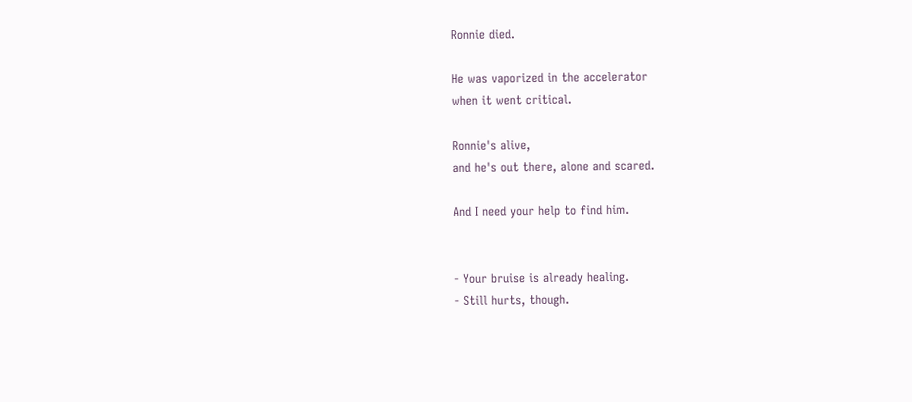Ronnie died.

He was vaporized in the accelerator
when it went critical.

Ronnie's alive,
and he's out there, alone and scared.

And I need your help to find him.


- Your bruise is already healing.
- Still hurts, though.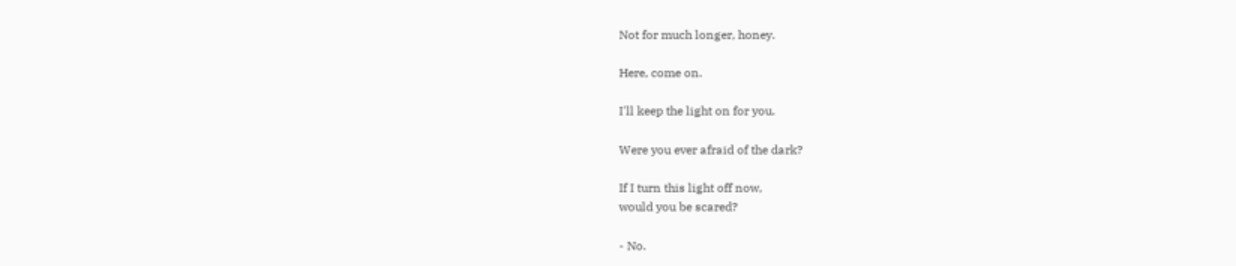Not for much longer, honey.

Here, come on.

I'll keep the light on for you.

Were you ever afraid of the dark?

If I turn this light off now,
would you be scared?

- No.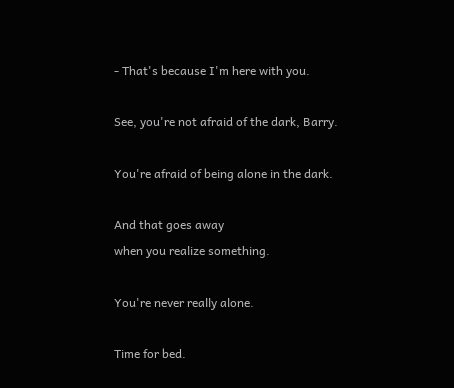- That's because I'm here with you.

See, you're not afraid of the dark, Barry.

You're afraid of being alone in the dark.

And that goes away
when you realize something.

You're never really alone.

Time for bed.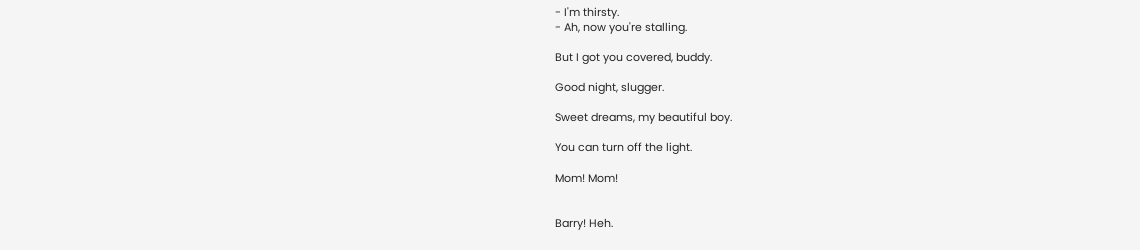- I'm thirsty.
- Ah, now you're stalling.

But I got you covered, buddy.

Good night, slugger.

Sweet dreams, my beautiful boy.

You can turn off the light.

Mom! Mom!


Barry! Heh.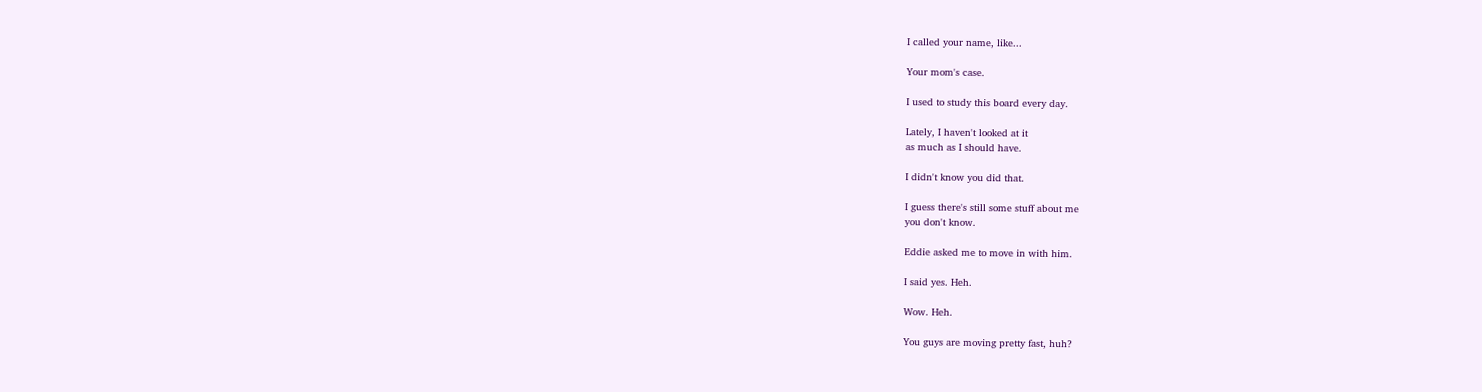I called your name, like...

Your mom's case.

I used to study this board every day.

Lately, I haven't looked at it
as much as I should have.

I didn't know you did that.

I guess there's still some stuff about me
you don't know.

Eddie asked me to move in with him.

I said yes. Heh.

Wow. Heh.

You guys are moving pretty fast, huh?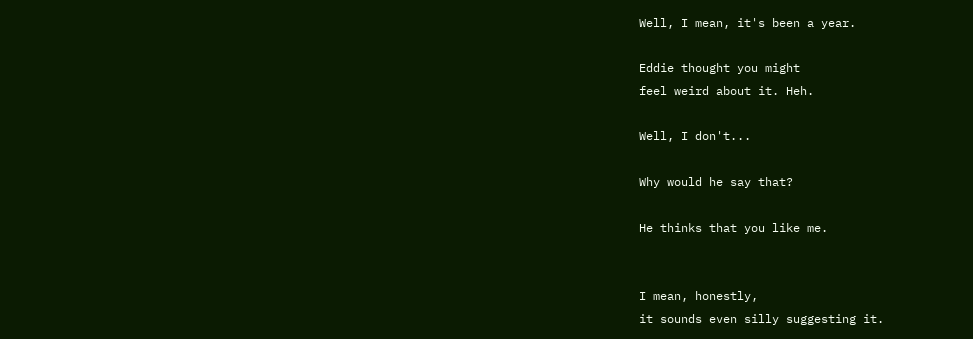Well, I mean, it's been a year.

Eddie thought you might
feel weird about it. Heh.

Well, I don't...

Why would he say that?

He thinks that you like me.


I mean, honestly,
it sounds even silly suggesting it.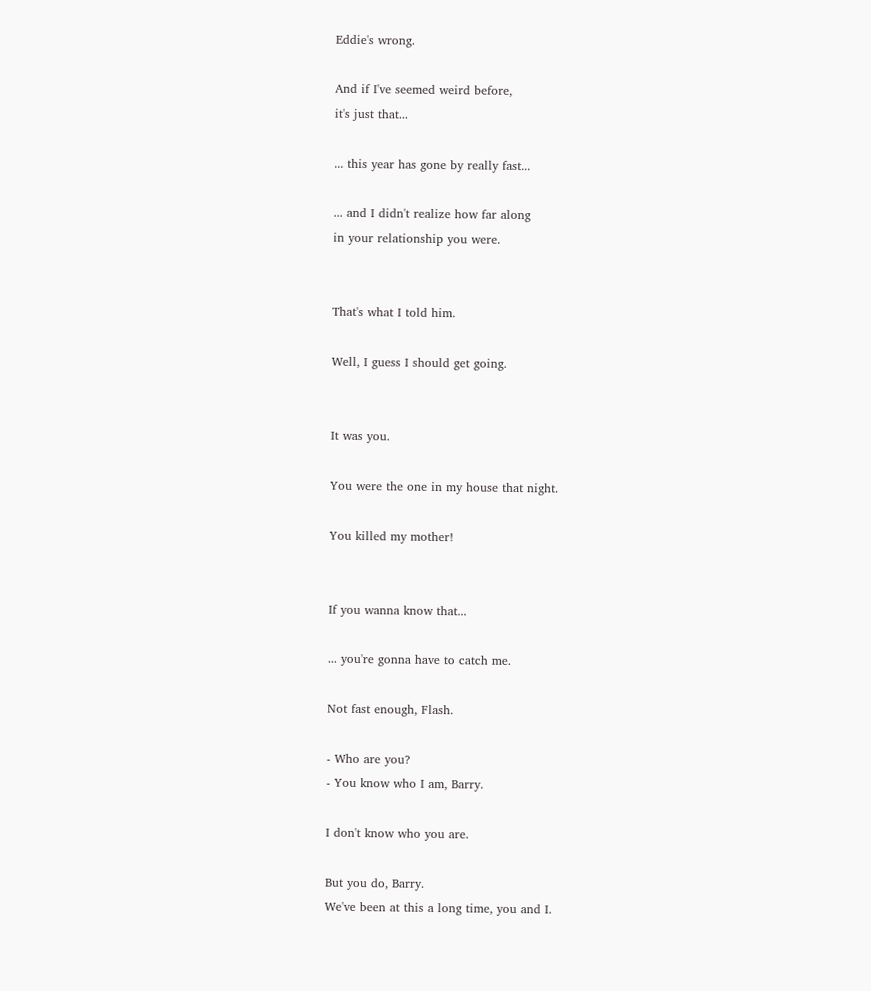Eddie's wrong.

And if I've seemed weird before,
it's just that...

... this year has gone by really fast...

... and I didn't realize how far along
in your relationship you were.


That's what I told him.

Well, I guess I should get going.


It was you.

You were the one in my house that night.

You killed my mother!


If you wanna know that...

... you're gonna have to catch me.

Not fast enough, Flash.

- Who are you?
- You know who I am, Barry.

I don't know who you are.

But you do, Barry.
We've been at this a long time, you and I.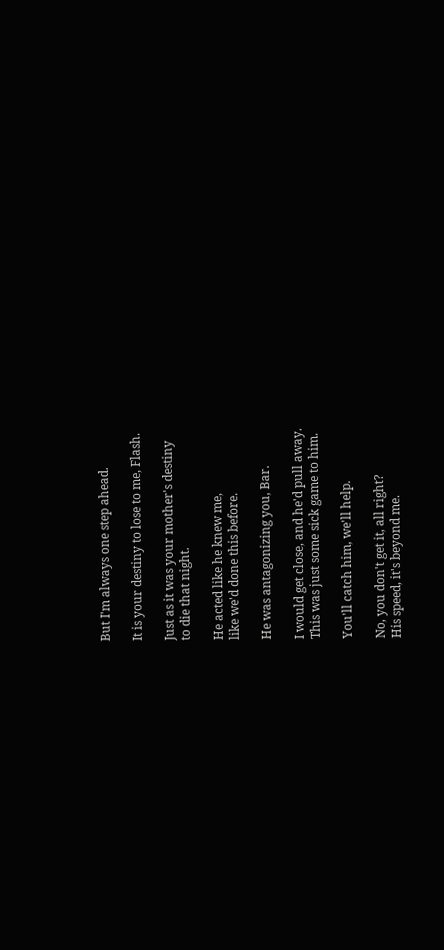But I'm always one step ahead.

It is your destiny to lose to me, Flash.

Just as it was your mother's destiny
to die that night.

He acted like he knew me,
like we'd done this before.

He was antagonizing you, Bar.

I would get close, and he'd pull away.
This was just some sick game to him.

You'll catch him, we'll help.

No, you don't get it, all right?
His speed, it's beyond me.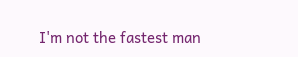I'm not the fastest man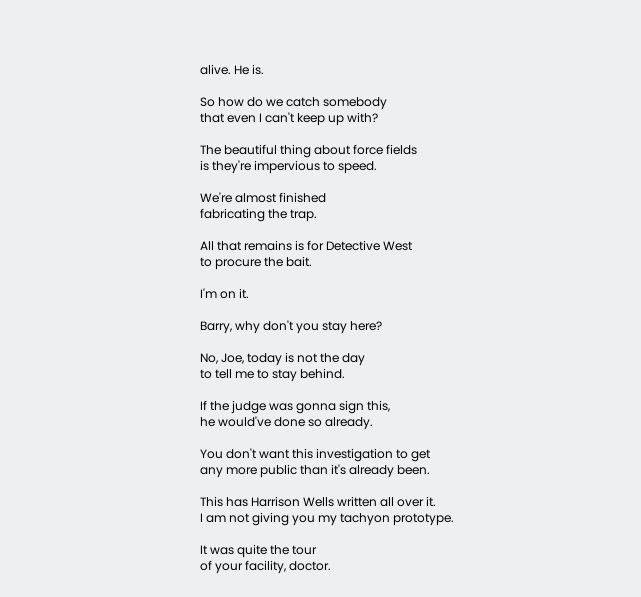alive. He is.

So how do we catch somebody
that even I can't keep up with?

The beautiful thing about force fields
is they're impervious to speed.

We're almost finished
fabricating the trap.

All that remains is for Detective West
to procure the bait.

I'm on it.

Barry, why don't you stay here?

No, Joe, today is not the day
to tell me to stay behind.

If the judge was gonna sign this,
he would've done so already.

You don't want this investigation to get
any more public than it's already been.

This has Harrison Wells written all over it.
I am not giving you my tachyon prototype.

It was quite the tour
of your facility, doctor.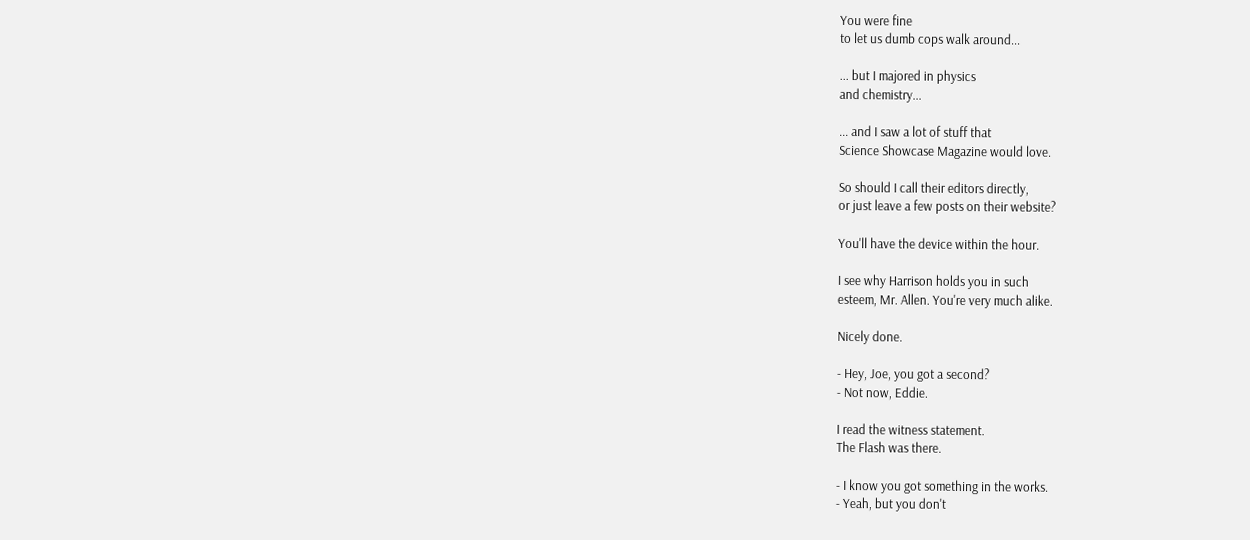You were fine
to let us dumb cops walk around...

... but I majored in physics
and chemistry...

... and I saw a lot of stuff that
Science Showcase Magazine would love.

So should I call their editors directly,
or just leave a few posts on their website?

You'll have the device within the hour.

I see why Harrison holds you in such
esteem, Mr. Allen. You're very much alike.

Nicely done.

- Hey, Joe, you got a second?
- Not now, Eddie.

I read the witness statement.
The Flash was there.

- I know you got something in the works.
- Yeah, but you don't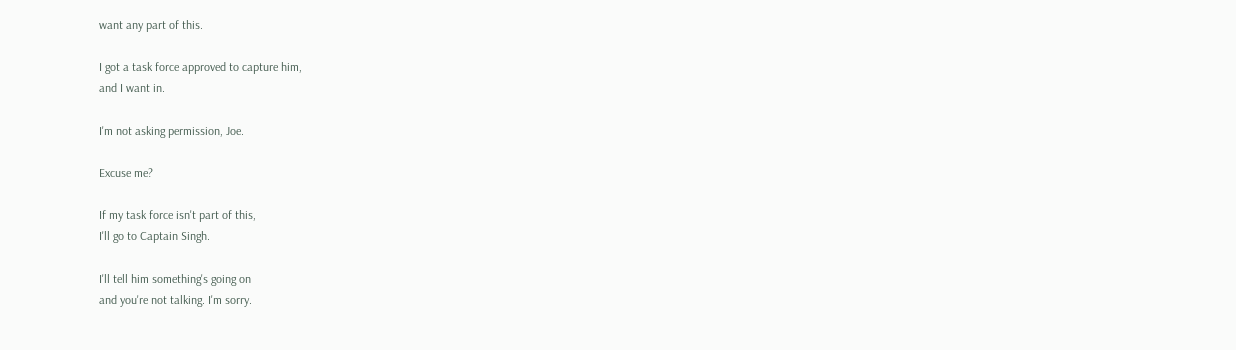want any part of this.

I got a task force approved to capture him,
and I want in.

I'm not asking permission, Joe.

Excuse me?

If my task force isn't part of this,
I'll go to Captain Singh.

I'll tell him something's going on
and you're not talking. I'm sorry.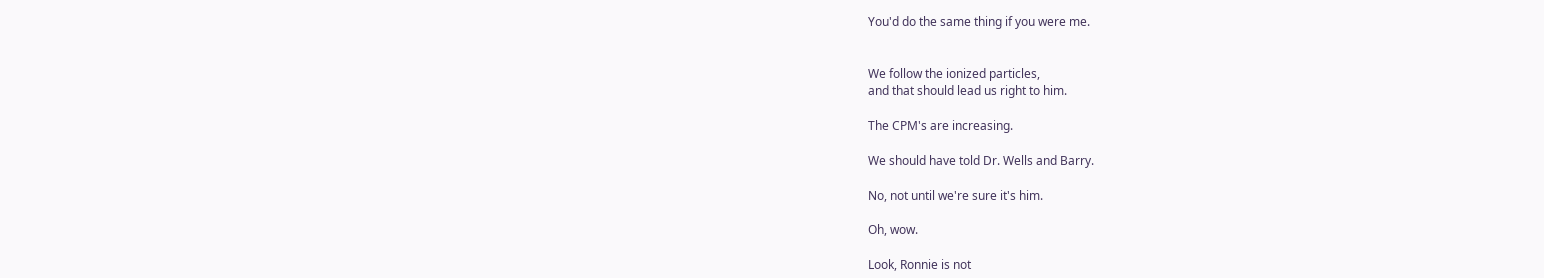You'd do the same thing if you were me.


We follow the ionized particles,
and that should lead us right to him.

The CPM's are increasing.

We should have told Dr. Wells and Barry.

No, not until we're sure it's him.

Oh, wow.

Look, Ronnie is not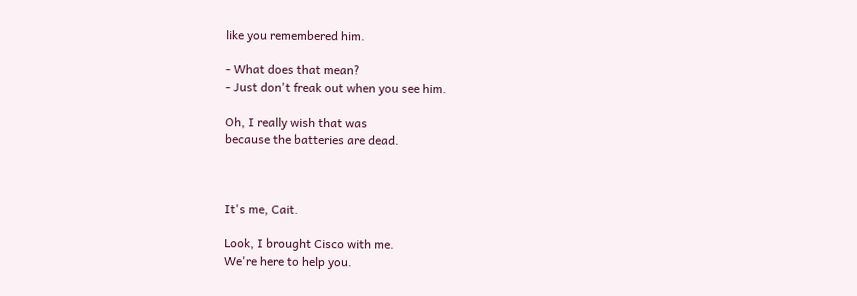like you remembered him.

- What does that mean?
- Just don't freak out when you see him.

Oh, I really wish that was
because the batteries are dead.



It's me, Cait.

Look, I brought Cisco with me.
We're here to help you.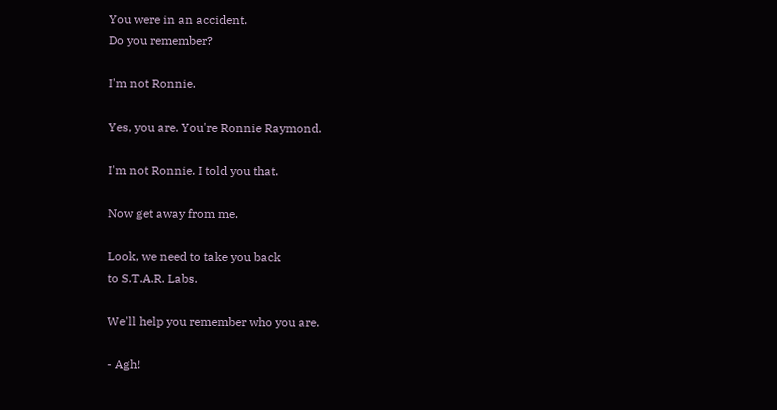You were in an accident.
Do you remember?

I'm not Ronnie.

Yes, you are. You're Ronnie Raymond.

I'm not Ronnie. I told you that.

Now get away from me.

Look, we need to take you back
to S.T.A.R. Labs.

We'll help you remember who you are.

- Agh!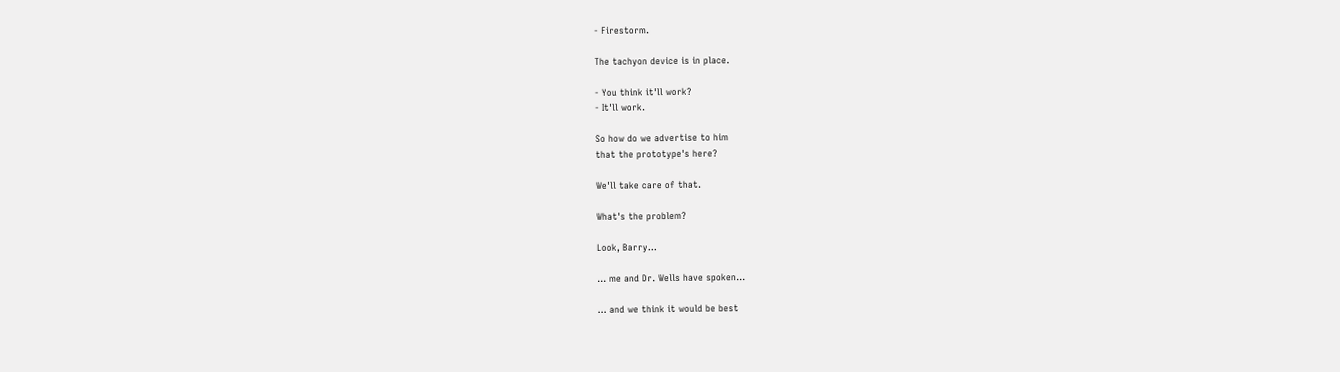- Firestorm.

The tachyon device is in place.

- You think it'll work?
- It'll work.

So how do we advertise to him
that the prototype's here?

We'll take care of that.

What's the problem?

Look, Barry...

... me and Dr. Wells have spoken...

... and we think it would be best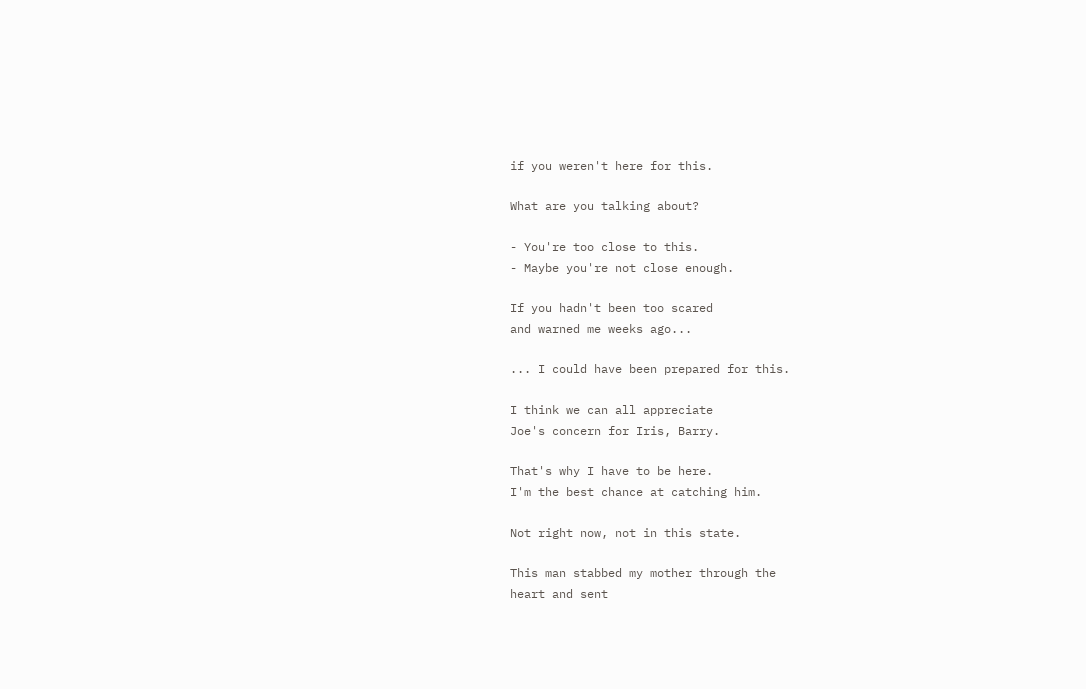if you weren't here for this.

What are you talking about?

- You're too close to this.
- Maybe you're not close enough.

If you hadn't been too scared
and warned me weeks ago...

... I could have been prepared for this.

I think we can all appreciate
Joe's concern for Iris, Barry.

That's why I have to be here.
I'm the best chance at catching him.

Not right now, not in this state.

This man stabbed my mother through the
heart and sent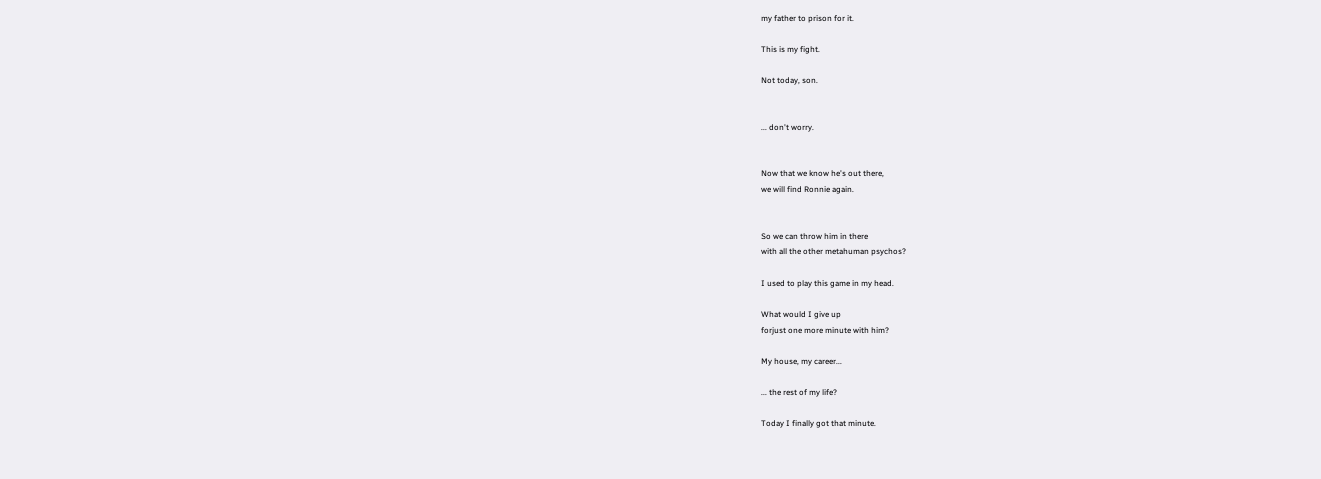my father to prison for it.

This is my fight.

Not today, son.


... don't worry.


Now that we know he's out there,
we will find Ronnie again.


So we can throw him in there
with all the other metahuman psychos?

I used to play this game in my head.

What would I give up
forjust one more minute with him?

My house, my career...

... the rest of my life?

Today I finally got that minute.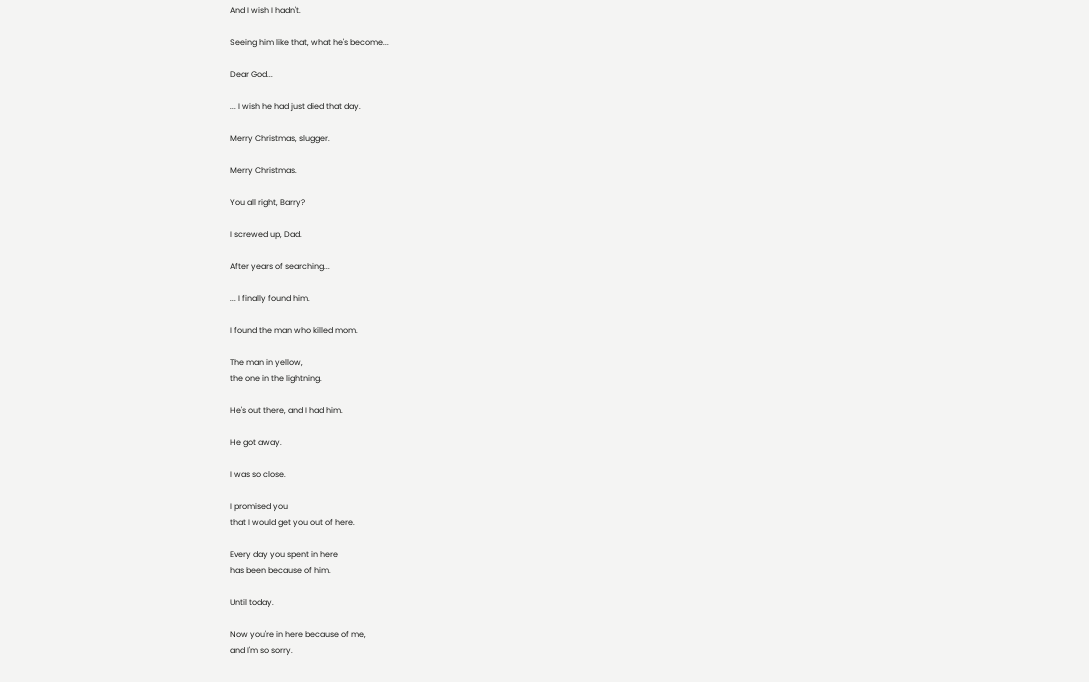And I wish I hadn't.

Seeing him like that, what he's become...

Dear God...

... I wish he had just died that day.

Merry Christmas, slugger.

Merry Christmas.

You all right, Barry?

I screwed up, Dad.

After years of searching...

... I finally found him.

I found the man who killed mom.

The man in yellow,
the one in the lightning.

He's out there, and I had him.

He got away.

I was so close.

I promised you
that I would get you out of here.

Every day you spent in here
has been because of him.

Until today.

Now you're in here because of me,
and I'm so sorry.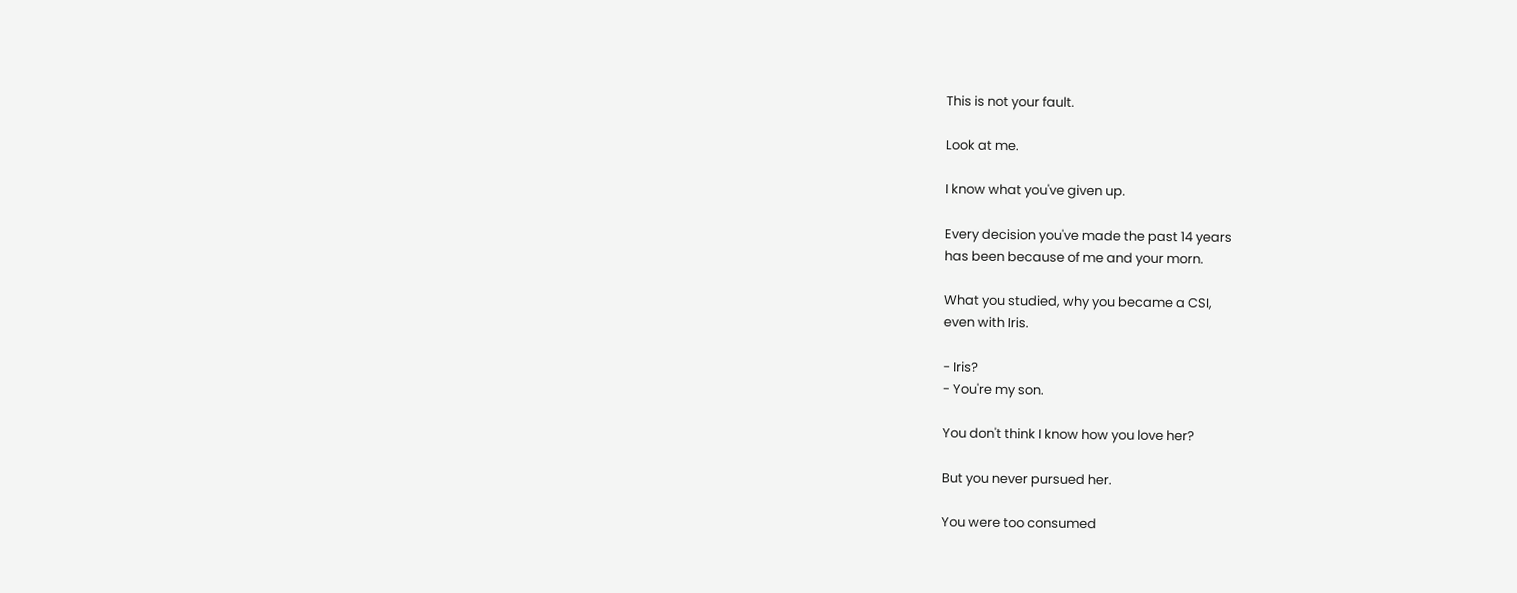This is not your fault.

Look at me.

I know what you've given up.

Every decision you've made the past 14 years
has been because of me and your morn.

What you studied, why you became a CSI,
even with Iris.

- Iris?
- You're my son.

You don't think I know how you love her?

But you never pursued her.

You were too consumed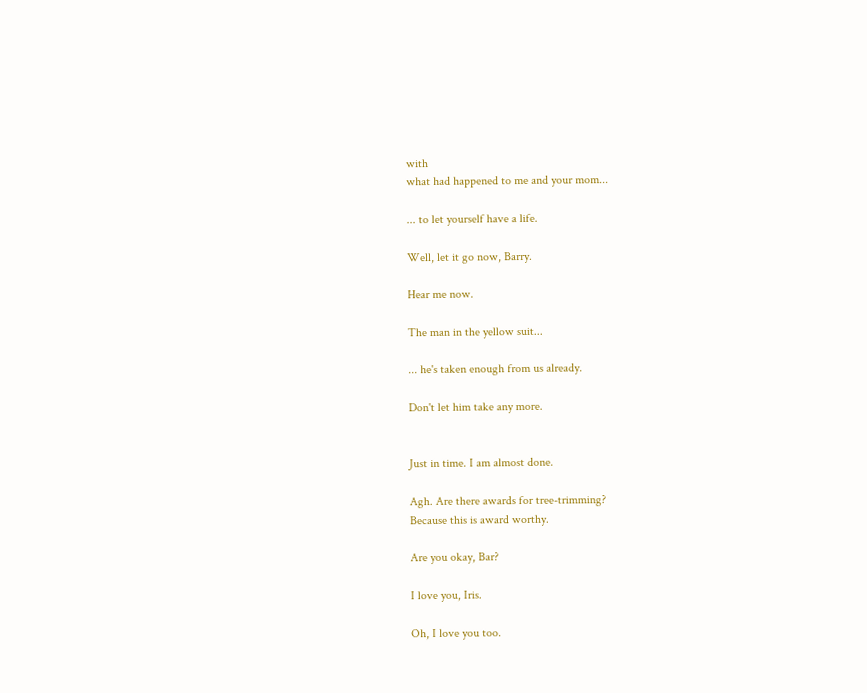with
what had happened to me and your mom...

... to let yourself have a life.

Well, let it go now, Barry.

Hear me now.

The man in the yellow suit...

... he's taken enough from us already.

Don't let him take any more.


Just in time. I am almost done.

Agh. Are there awards for tree-trimming?
Because this is award worthy.

Are you okay, Bar?

I love you, Iris.

Oh, I love you too.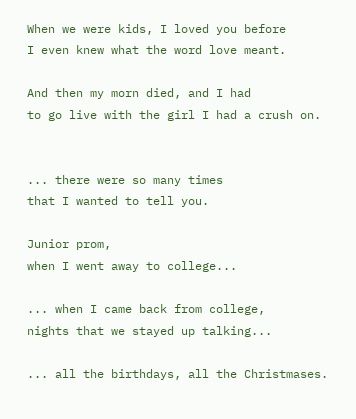When we were kids, I loved you before
I even knew what the word love meant.

And then my morn died, and I had
to go live with the girl I had a crush on.


... there were so many times
that I wanted to tell you.

Junior prom,
when I went away to college...

... when I came back from college,
nights that we stayed up talking...

... all the birthdays, all the Christmases.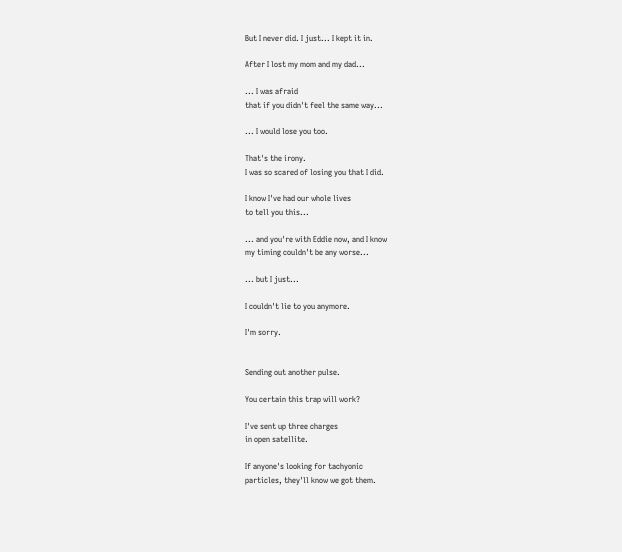But I never did. I just... I kept it in.

After I lost my mom and my dad...

... I was afraid
that if you didn't feel the same way...

... I would lose you too.

That's the irony.
I was so scared of losing you that I did.

I know I've had our whole lives
to tell you this...

... and you're with Eddie now, and I know
my timing couldn't be any worse...

... but I just...

I couldn't lie to you anymore.

I'm sorry.


Sending out another pulse.

You certain this trap will work?

I've sent up three charges
in open satellite.

If anyone's looking for tachyonic
particles, they'll know we got them.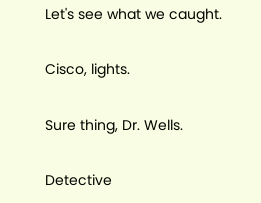Let's see what we caught.

Cisco, lights.

Sure thing, Dr. Wells.

Detective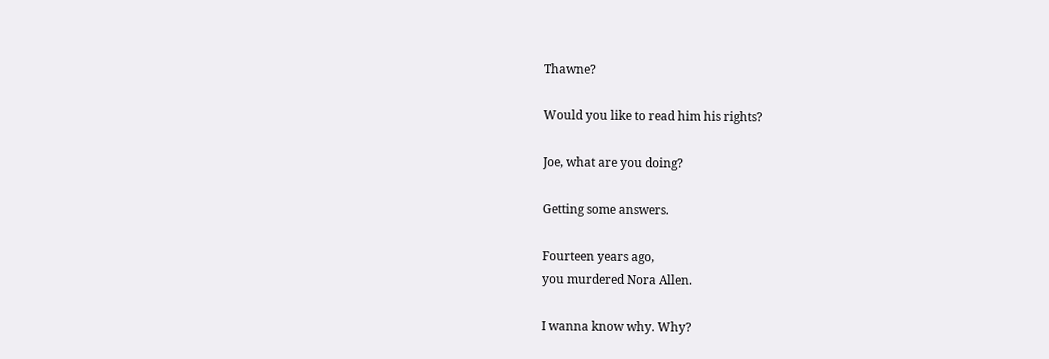Thawne?

Would you like to read him his rights?

Joe, what are you doing?

Getting some answers.

Fourteen years ago,
you murdered Nora Allen.

I wanna know why. Why?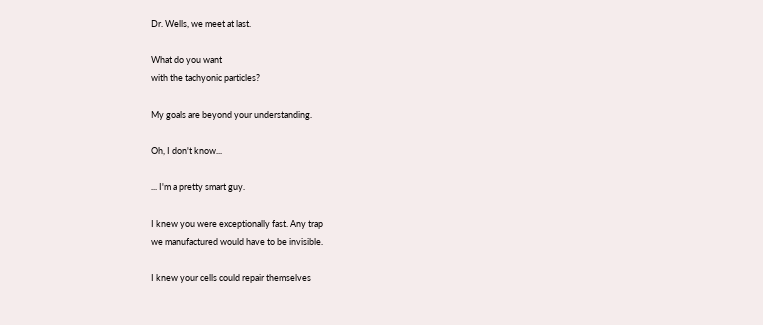Dr. Wells, we meet at last.

What do you want
with the tachyonic particles?

My goals are beyond your understanding.

Oh, I don't know...

... I'm a pretty smart guy.

I knew you were exceptionally fast. Any trap
we manufactured would have to be invisible.

I knew your cells could repair themselves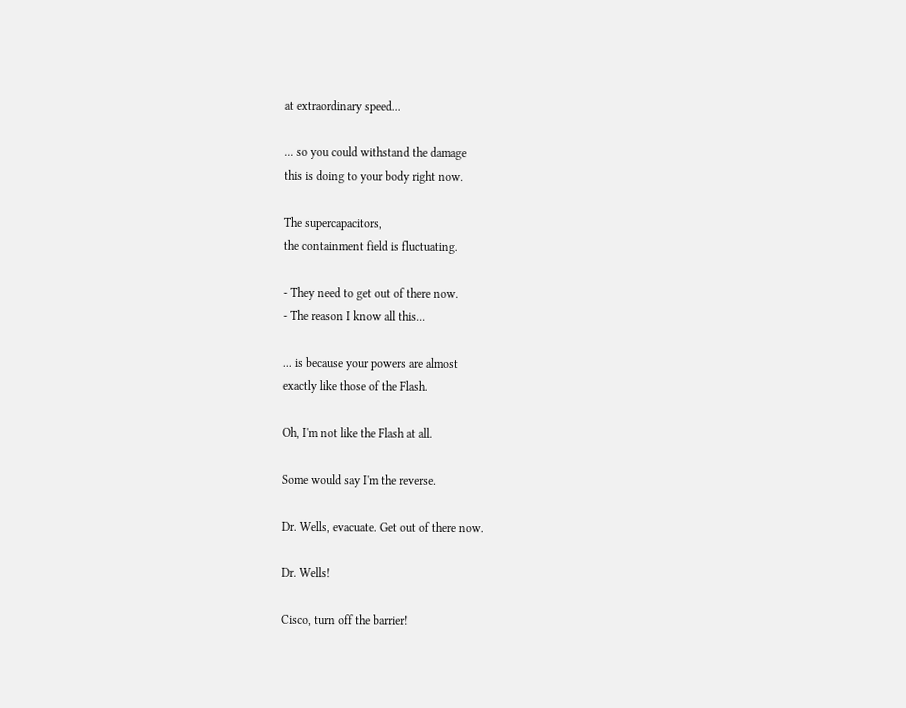at extraordinary speed...

... so you could withstand the damage
this is doing to your body right now.

The supercapacitors,
the containment field is fluctuating.

- They need to get out of there now.
- The reason I know all this...

... is because your powers are almost
exactly like those of the Flash.

Oh, I'm not like the Flash at all.

Some would say I'm the reverse.

Dr. Wells, evacuate. Get out of there now.

Dr. Wells!

Cisco, turn off the barrier!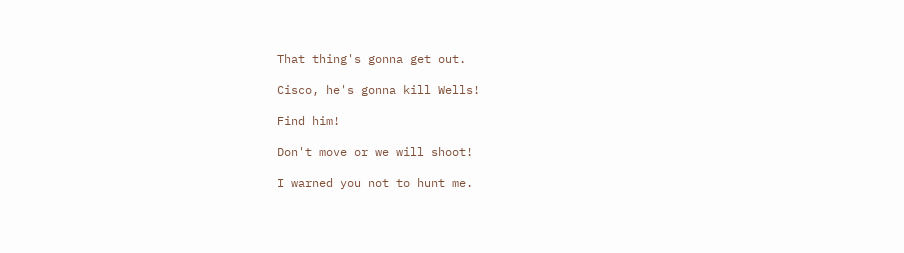That thing's gonna get out.

Cisco, he's gonna kill Wells!

Find him!

Don't move or we will shoot!

I warned you not to hunt me.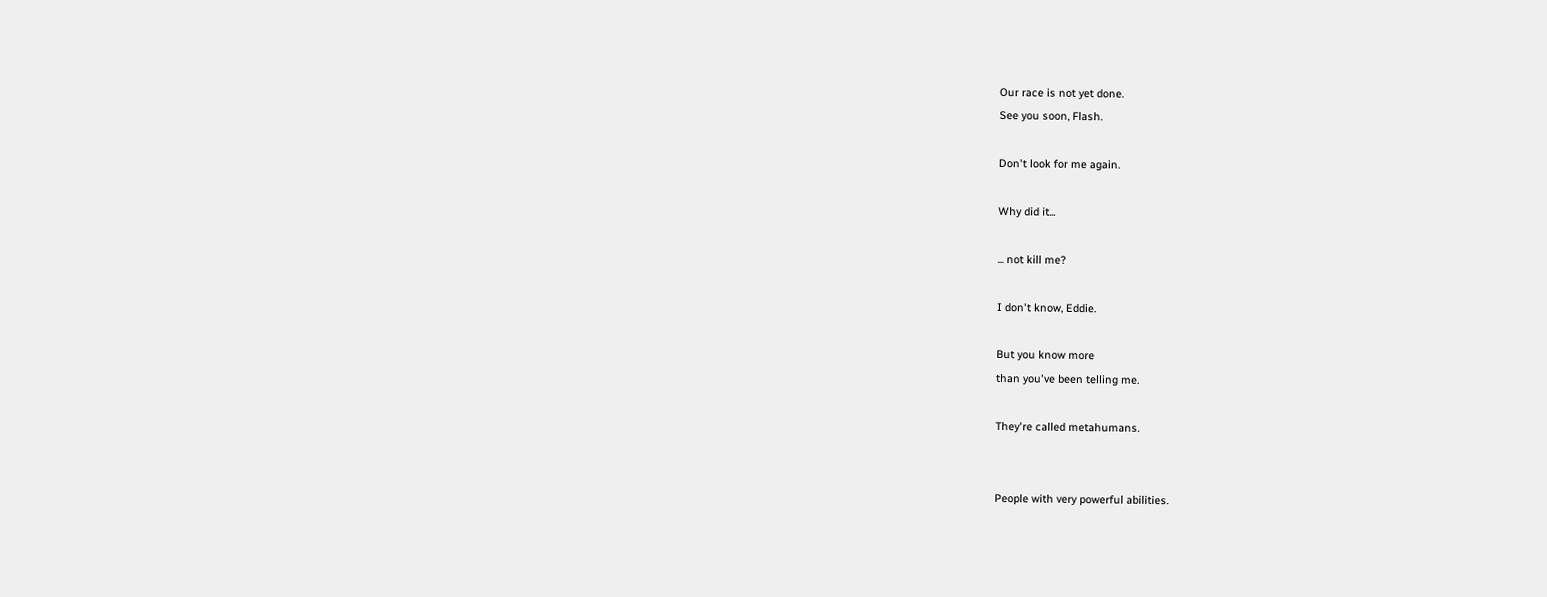Our race is not yet done.
See you soon, Flash.

Don't look for me again.

Why did it...

... not kill me?

I don't know, Eddie.

But you know more
than you've been telling me.

They're called metahumans.


People with very powerful abilities.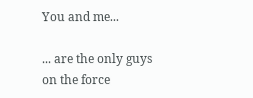You and me...

... are the only guys on the force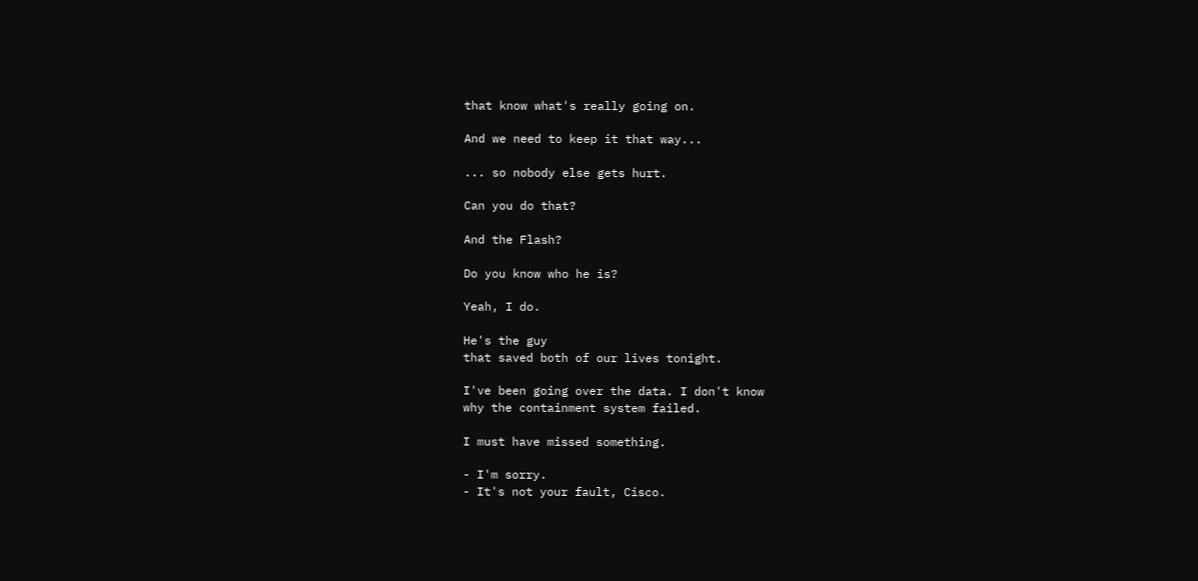that know what's really going on.

And we need to keep it that way...

... so nobody else gets hurt.

Can you do that?

And the Flash?

Do you know who he is?

Yeah, I do.

He's the guy
that saved both of our lives tonight.

I've been going over the data. I don't know
why the containment system failed.

I must have missed something.

- I'm sorry.
- It's not your fault, Cisco.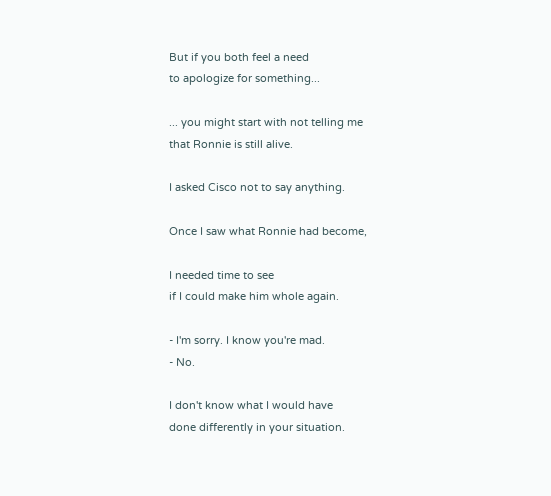But if you both feel a need
to apologize for something...

... you might start with not telling me
that Ronnie is still alive.

I asked Cisco not to say anything.

Once I saw what Ronnie had become,

I needed time to see
if I could make him whole again.

- I'm sorry. I know you're mad.
- No.

I don't know what I would have
done differently in your situation.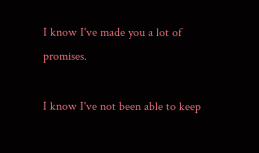I know I've made you a lot of promises.

I know I've not been able to keep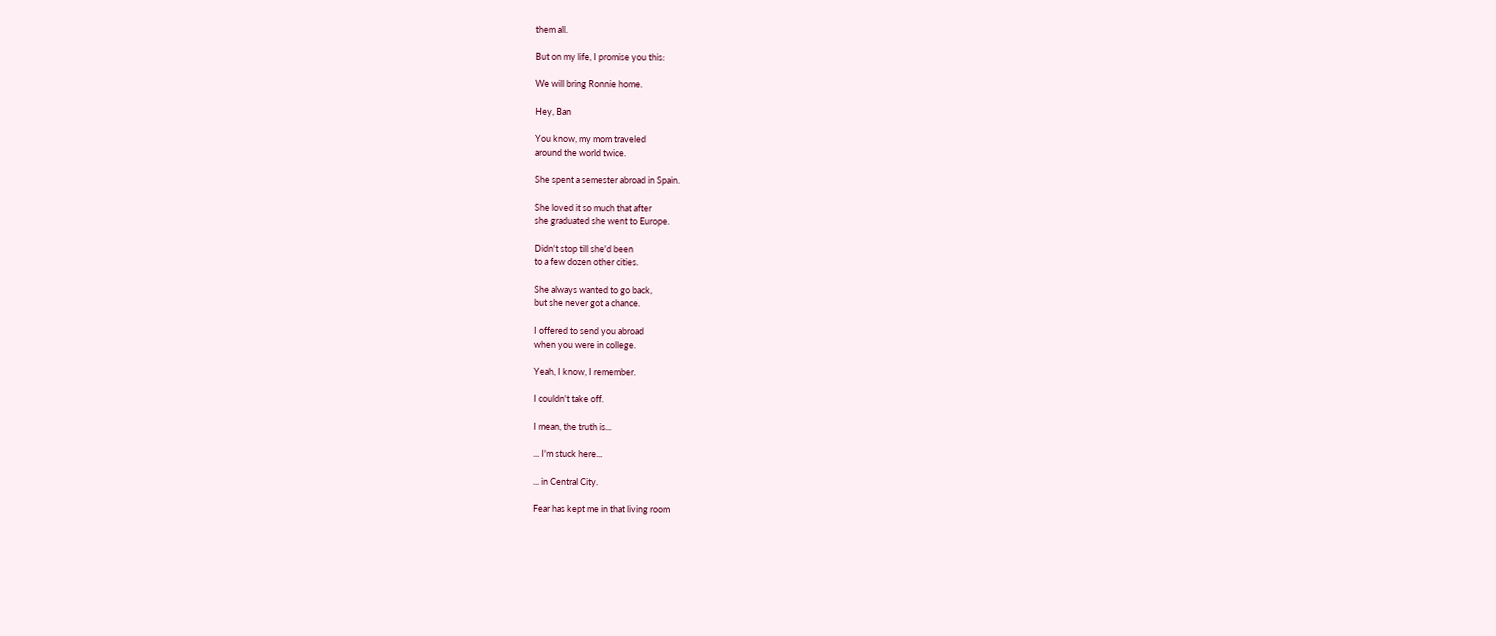them all.

But on my life, I promise you this:

We will bring Ronnie home.

Hey, Ban

You know, my mom traveled
around the world twice.

She spent a semester abroad in Spain.

She loved it so much that after
she graduated she went to Europe.

Didn't stop till she'd been
to a few dozen other cities.

She always wanted to go back,
but she never got a chance.

I offered to send you abroad
when you were in college.

Yeah, I know, I remember.

I couldn't take off.

I mean, the truth is...

... I'm stuck here...

... in Central City.

Fear has kept me in that living room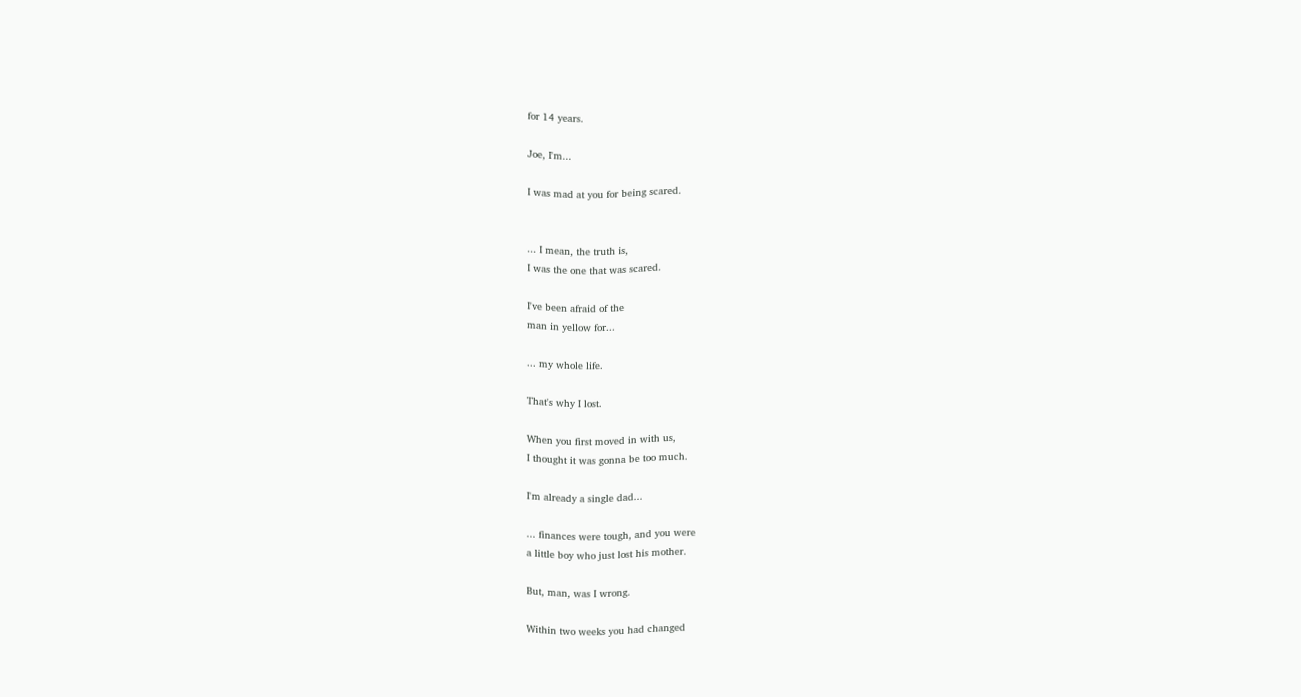for 14 years.

Joe, I'm...

I was mad at you for being scared.


... I mean, the truth is,
I was the one that was scared.

I've been afraid of the
man in yellow for...

... my whole life.

That's why I lost.

When you first moved in with us,
I thought it was gonna be too much.

I'm already a single dad...

... finances were tough, and you were
a little boy who just lost his mother.

But, man, was I wrong.

Within two weeks you had changed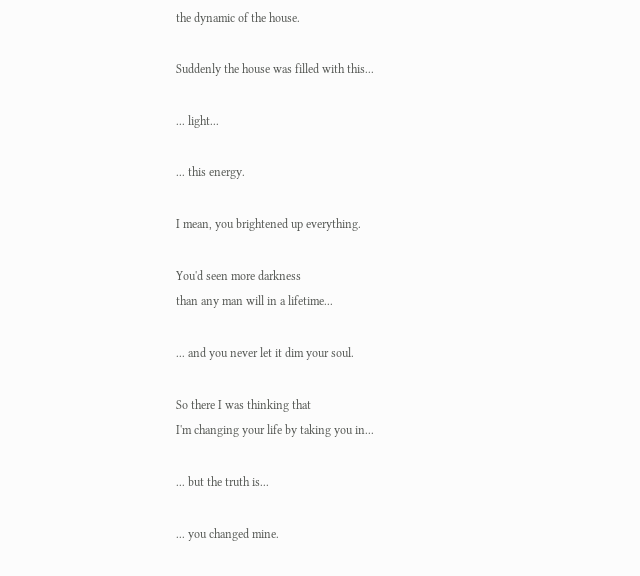the dynamic of the house.

Suddenly the house was filled with this...

... light...

... this energy.

I mean, you brightened up everything.

You'd seen more darkness
than any man will in a lifetime...

... and you never let it dim your soul.

So there I was thinking that
I'm changing your life by taking you in...

... but the truth is...

... you changed mine.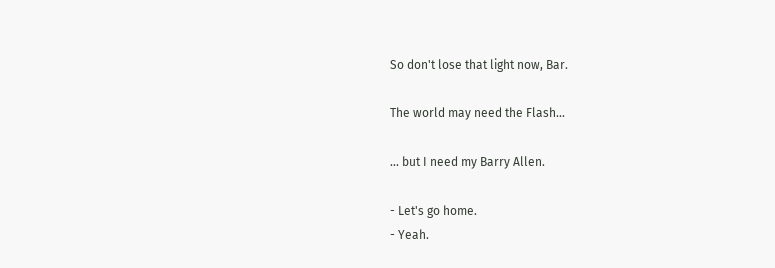So don't lose that light now, Bar.

The world may need the Flash...

... but I need my Barry Allen.

- Let's go home.
- Yeah.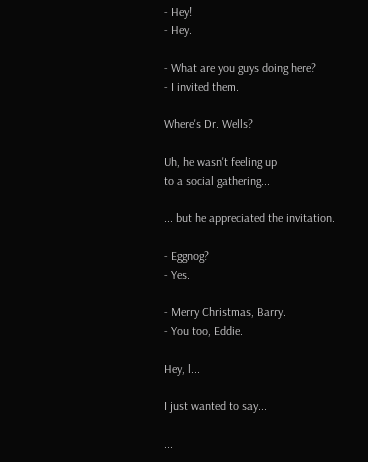- Hey!
- Hey.

- What are you guys doing here?
- I invited them.

Where's Dr. Wells?

Uh, he wasn't feeling up
to a social gathering...

... but he appreciated the invitation.

- Eggnog?
- Yes.

- Merry Christmas, Barry.
- You too, Eddie.

Hey, l...

I just wanted to say...

...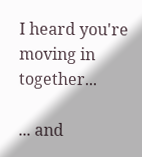I heard you're moving in together...

... and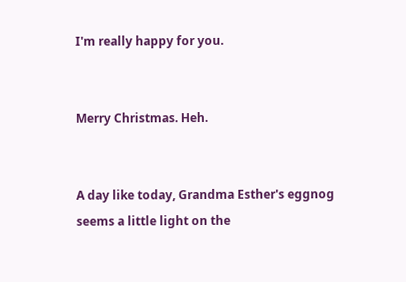I'm really happy for you.


Merry Christmas. Heh.


A day like today, Grandma Esther's eggnog
seems a little light on the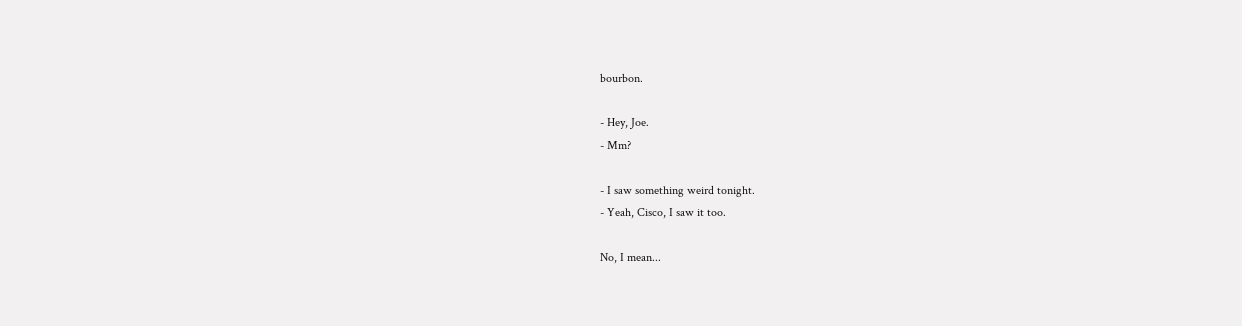bourbon.

- Hey, Joe.
- Mm?

- I saw something weird tonight.
- Yeah, Cisco, I saw it too.

No, I mean...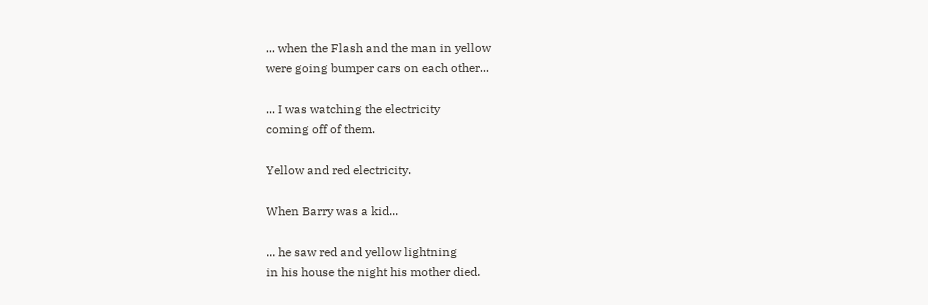... when the Flash and the man in yellow
were going bumper cars on each other...

... I was watching the electricity
coming off of them.

Yellow and red electricity.

When Barry was a kid...

... he saw red and yellow lightning
in his house the night his mother died.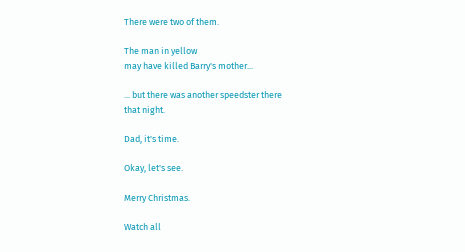There were two of them.

The man in yellow
may have killed Barry's mother...

... but there was another speedster there
that night.

Dad, it's time.

Okay, let's see.

Merry Christmas.

Watch all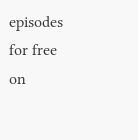episodes for free on